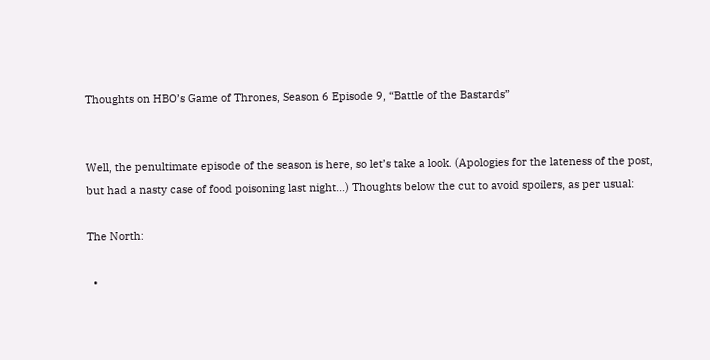Thoughts on HBO’s Game of Thrones, Season 6 Episode 9, “Battle of the Bastards”


Well, the penultimate episode of the season is here, so let’s take a look. (Apologies for the lateness of the post, but had a nasty case of food poisoning last night…) Thoughts below the cut to avoid spoilers, as per usual:

The North:

  •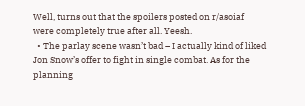Well, turns out that the spoilers posted on r/asoiaf were completely true after all. Yeesh.
  • The parlay scene wasn’t bad – I actually kind of liked Jon Snow’s offer to fight in single combat. As for the planning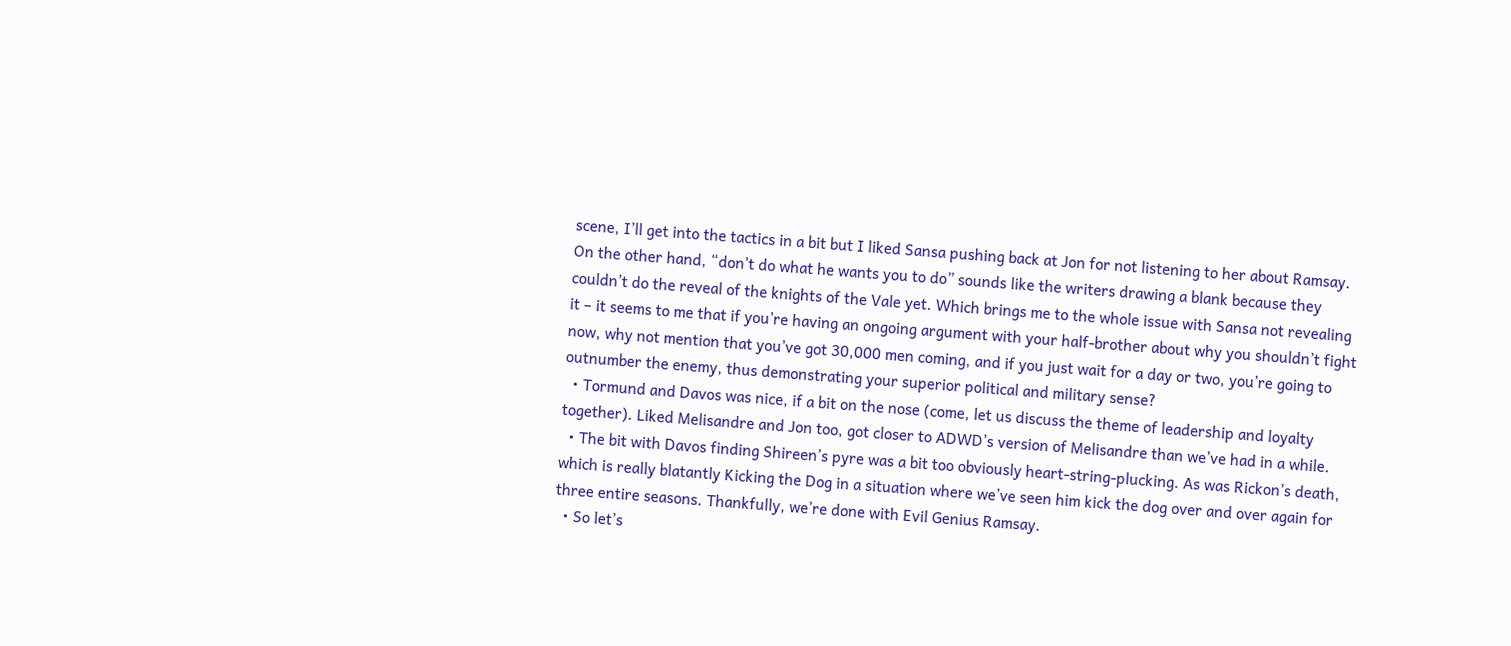scene, I’ll get into the tactics in a bit but I liked Sansa pushing back at Jon for not listening to her about Ramsay. On the other hand, “don’t do what he wants you to do” sounds like the writers drawing a blank because they couldn’t do the reveal of the knights of the Vale yet. Which brings me to the whole issue with Sansa not revealing it – it seems to me that if you’re having an ongoing argument with your half-brother about why you shouldn’t fight now, why not mention that you’ve got 30,000 men coming, and if you just wait for a day or two, you’re going to outnumber the enemy, thus demonstrating your superior political and military sense?
  • Tormund and Davos was nice, if a bit on the nose (come, let us discuss the theme of leadership and loyalty together). Liked Melisandre and Jon too, got closer to ADWD’s version of Melisandre than we’ve had in a while.
  • The bit with Davos finding Shireen’s pyre was a bit too obviously heart-string-plucking. As was Rickon’s death, which is really blatantly Kicking the Dog in a situation where we’ve seen him kick the dog over and over again for three entire seasons. Thankfully, we’re done with Evil Genius Ramsay.
  • So let’s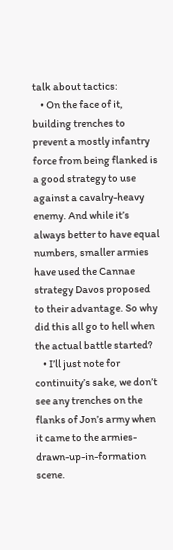talk about tactics:
    • On the face of it, building trenches to prevent a mostly infantry force from being flanked is a good strategy to use against a cavalry-heavy enemy. And while it’s always better to have equal numbers, smaller armies have used the Cannae strategy Davos proposed to their advantage. So why did this all go to hell when the actual battle started?
    • I’ll just note for continuity’s sake, we don’t see any trenches on the flanks of Jon’s army when it came to the armies-drawn-up-in-formation scene.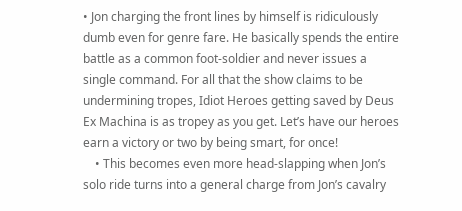• Jon charging the front lines by himself is ridiculously dumb even for genre fare. He basically spends the entire battle as a common foot-soldier and never issues a single command. For all that the show claims to be undermining tropes, Idiot Heroes getting saved by Deus Ex Machina is as tropey as you get. Let’s have our heroes earn a victory or two by being smart, for once!
    • This becomes even more head-slapping when Jon’s solo ride turns into a general charge from Jon’s cavalry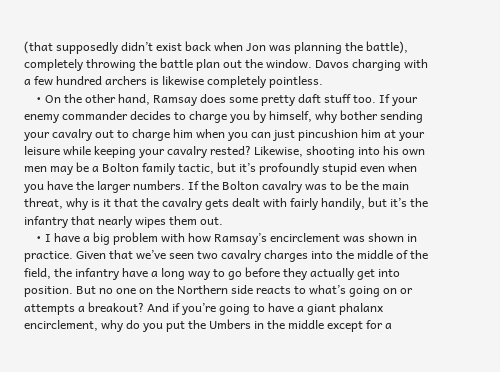(that supposedly didn’t exist back when Jon was planning the battle), completely throwing the battle plan out the window. Davos charging with a few hundred archers is likewise completely pointless.
    • On the other hand, Ramsay does some pretty daft stuff too. If your enemy commander decides to charge you by himself, why bother sending your cavalry out to charge him when you can just pincushion him at your leisure while keeping your cavalry rested? Likewise, shooting into his own men may be a Bolton family tactic, but it’s profoundly stupid even when you have the larger numbers. If the Bolton cavalry was to be the main threat, why is it that the cavalry gets dealt with fairly handily, but it’s the infantry that nearly wipes them out.
    • I have a big problem with how Ramsay’s encirclement was shown in practice. Given that we’ve seen two cavalry charges into the middle of the field, the infantry have a long way to go before they actually get into position. But no one on the Northern side reacts to what’s going on or attempts a breakout? And if you’re going to have a giant phalanx encirclement, why do you put the Umbers in the middle except for a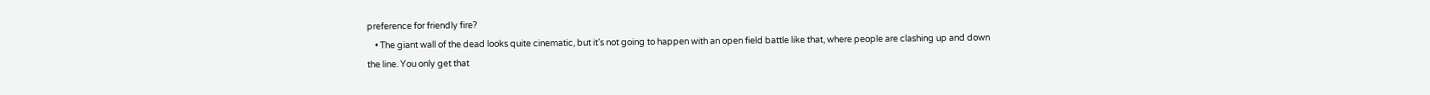preference for friendly fire?
    • The giant wall of the dead looks quite cinematic, but it’s not going to happen with an open field battle like that, where people are clashing up and down the line. You only get that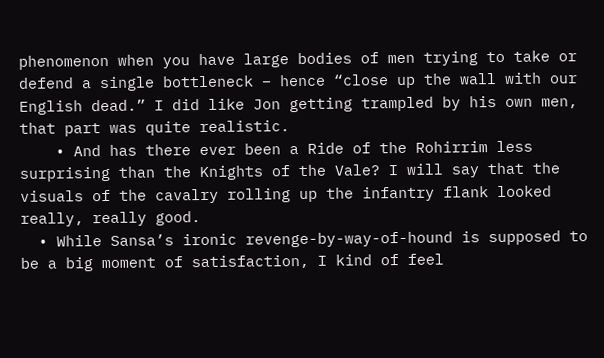phenomenon when you have large bodies of men trying to take or defend a single bottleneck – hence “close up the wall with our English dead.” I did like Jon getting trampled by his own men, that part was quite realistic.
    • And has there ever been a Ride of the Rohirrim less surprising than the Knights of the Vale? I will say that the visuals of the cavalry rolling up the infantry flank looked really, really good.
  • While Sansa’s ironic revenge-by-way-of-hound is supposed to be a big moment of satisfaction, I kind of feel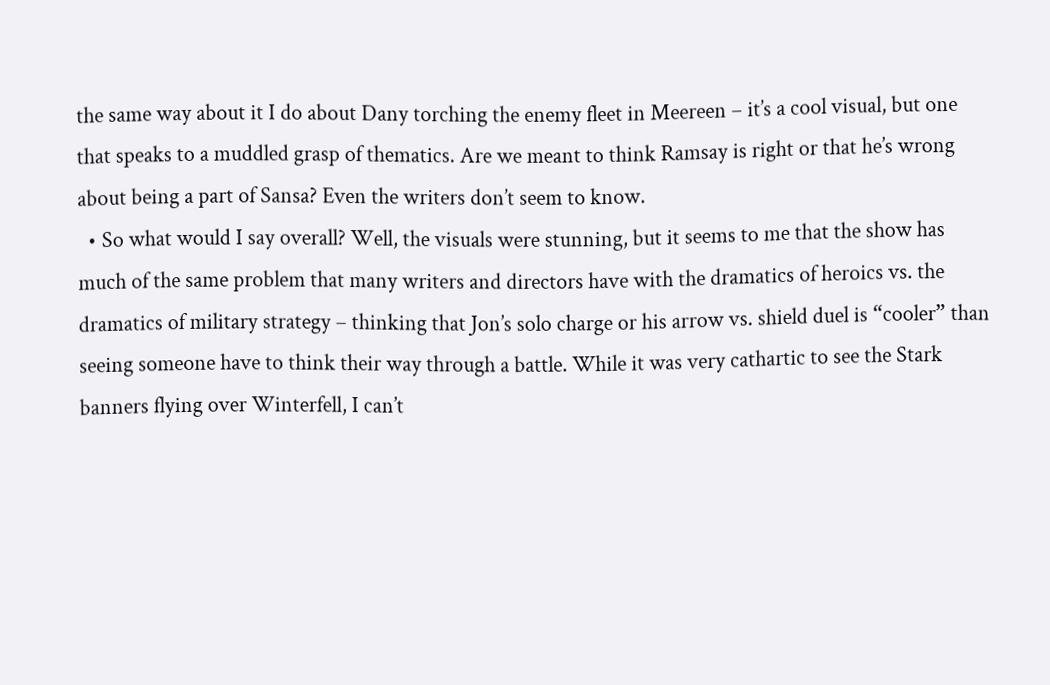the same way about it I do about Dany torching the enemy fleet in Meereen – it’s a cool visual, but one that speaks to a muddled grasp of thematics. Are we meant to think Ramsay is right or that he’s wrong about being a part of Sansa? Even the writers don’t seem to know.
  • So what would I say overall? Well, the visuals were stunning, but it seems to me that the show has much of the same problem that many writers and directors have with the dramatics of heroics vs. the dramatics of military strategy – thinking that Jon’s solo charge or his arrow vs. shield duel is “cooler” than seeing someone have to think their way through a battle. While it was very cathartic to see the Stark banners flying over Winterfell, I can’t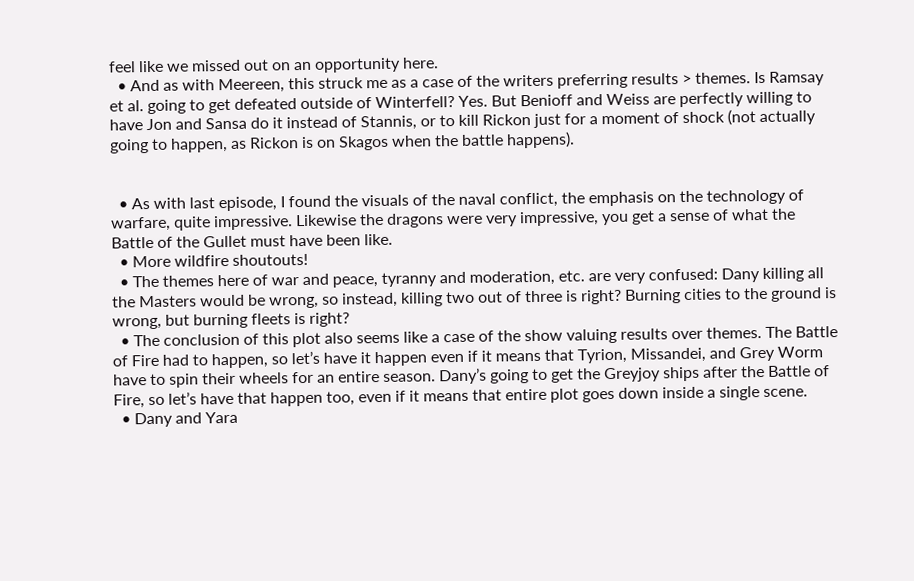feel like we missed out on an opportunity here.
  • And as with Meereen, this struck me as a case of the writers preferring results > themes. Is Ramsay et al. going to get defeated outside of Winterfell? Yes. But Benioff and Weiss are perfectly willing to have Jon and Sansa do it instead of Stannis, or to kill Rickon just for a moment of shock (not actually going to happen, as Rickon is on Skagos when the battle happens).


  • As with last episode, I found the visuals of the naval conflict, the emphasis on the technology of warfare, quite impressive. Likewise the dragons were very impressive, you get a sense of what the Battle of the Gullet must have been like.
  • More wildfire shoutouts!
  • The themes here of war and peace, tyranny and moderation, etc. are very confused: Dany killing all the Masters would be wrong, so instead, killing two out of three is right? Burning cities to the ground is wrong, but burning fleets is right?
  • The conclusion of this plot also seems like a case of the show valuing results over themes. The Battle of Fire had to happen, so let’s have it happen even if it means that Tyrion, Missandei, and Grey Worm have to spin their wheels for an entire season. Dany’s going to get the Greyjoy ships after the Battle of Fire, so let’s have that happen too, even if it means that entire plot goes down inside a single scene.
  • Dany and Yara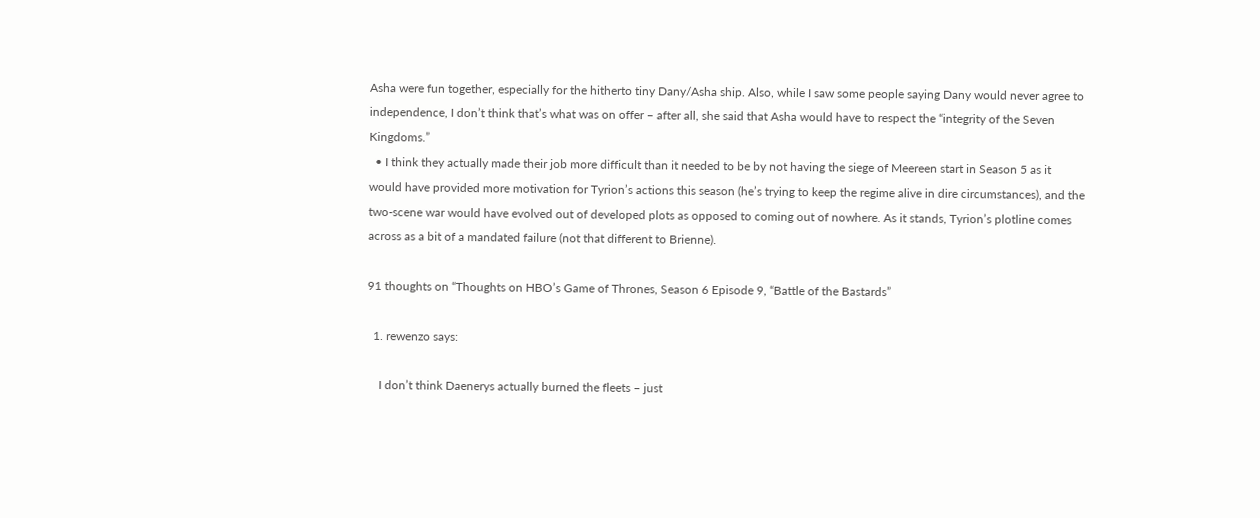Asha were fun together, especially for the hitherto tiny Dany/Asha ship. Also, while I saw some people saying Dany would never agree to independence, I don’t think that’s what was on offer – after all, she said that Asha would have to respect the “integrity of the Seven Kingdoms.”
  • I think they actually made their job more difficult than it needed to be by not having the siege of Meereen start in Season 5 as it would have provided more motivation for Tyrion’s actions this season (he’s trying to keep the regime alive in dire circumstances), and the two-scene war would have evolved out of developed plots as opposed to coming out of nowhere. As it stands, Tyrion’s plotline comes across as a bit of a mandated failure (not that different to Brienne).

91 thoughts on “Thoughts on HBO’s Game of Thrones, Season 6 Episode 9, “Battle of the Bastards”

  1. rewenzo says:

    I don’t think Daenerys actually burned the fleets – just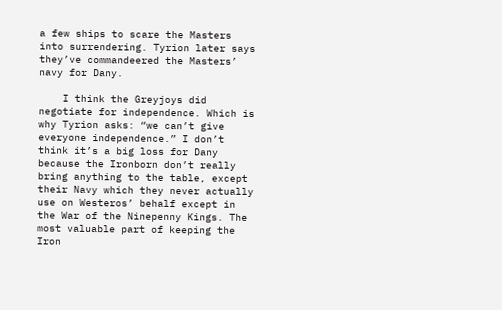a few ships to scare the Masters into surrendering. Tyrion later says they’ve commandeered the Masters’ navy for Dany.

    I think the Greyjoys did negotiate for independence. Which is why Tyrion asks: “we can’t give everyone independence.” I don’t think it’s a big loss for Dany because the Ironborn don’t really bring anything to the table, except their Navy which they never actually use on Westeros’ behalf except in the War of the Ninepenny Kings. The most valuable part of keeping the Iron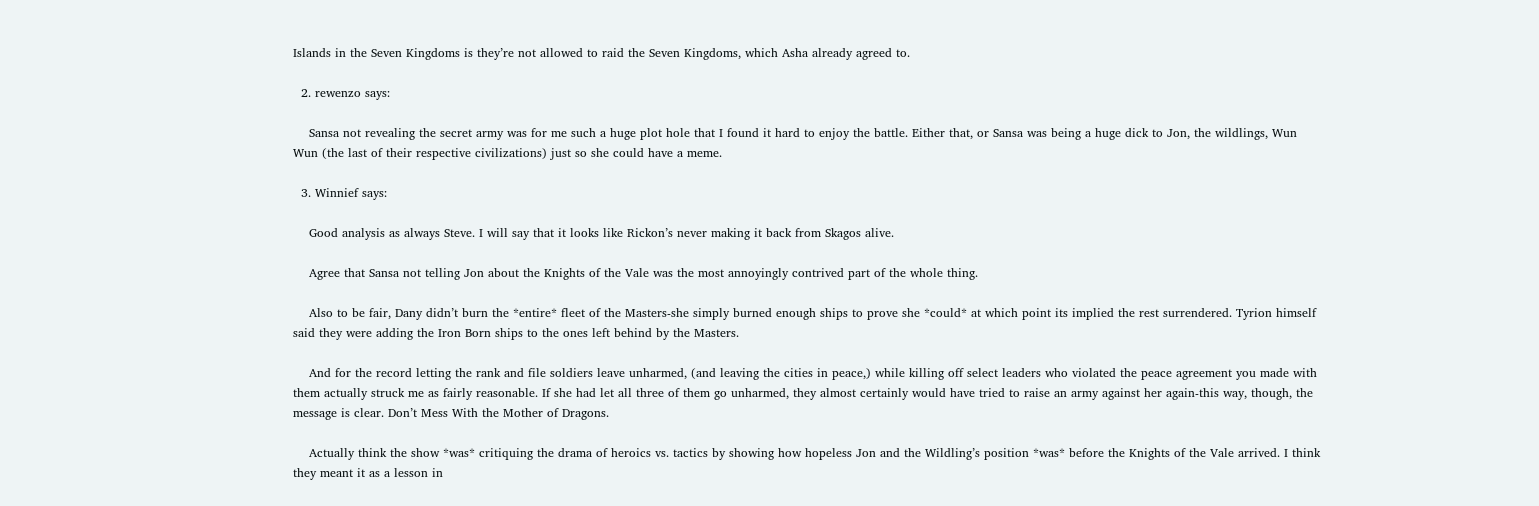Islands in the Seven Kingdoms is they’re not allowed to raid the Seven Kingdoms, which Asha already agreed to.

  2. rewenzo says:

    Sansa not revealing the secret army was for me such a huge plot hole that I found it hard to enjoy the battle. Either that, or Sansa was being a huge dick to Jon, the wildlings, Wun Wun (the last of their respective civilizations) just so she could have a meme.

  3. Winnief says:

    Good analysis as always Steve. I will say that it looks like Rickon’s never making it back from Skagos alive.

    Agree that Sansa not telling Jon about the Knights of the Vale was the most annoyingly contrived part of the whole thing.

    Also to be fair, Dany didn’t burn the *entire* fleet of the Masters-she simply burned enough ships to prove she *could* at which point its implied the rest surrendered. Tyrion himself said they were adding the Iron Born ships to the ones left behind by the Masters.

    And for the record letting the rank and file soldiers leave unharmed, (and leaving the cities in peace,) while killing off select leaders who violated the peace agreement you made with them actually struck me as fairly reasonable. If she had let all three of them go unharmed, they almost certainly would have tried to raise an army against her again-this way, though, the message is clear. Don’t Mess With the Mother of Dragons.

    Actually think the show *was* critiquing the drama of heroics vs. tactics by showing how hopeless Jon and the Wildling’s position *was* before the Knights of the Vale arrived. I think they meant it as a lesson in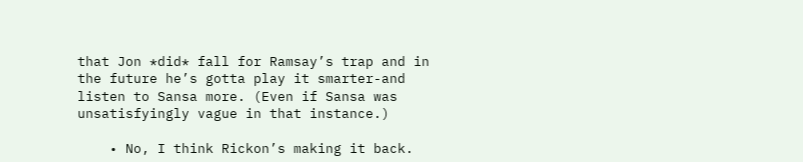that Jon *did* fall for Ramsay’s trap and in the future he’s gotta play it smarter-and listen to Sansa more. (Even if Sansa was unsatisfyingly vague in that instance.)

    • No, I think Rickon’s making it back.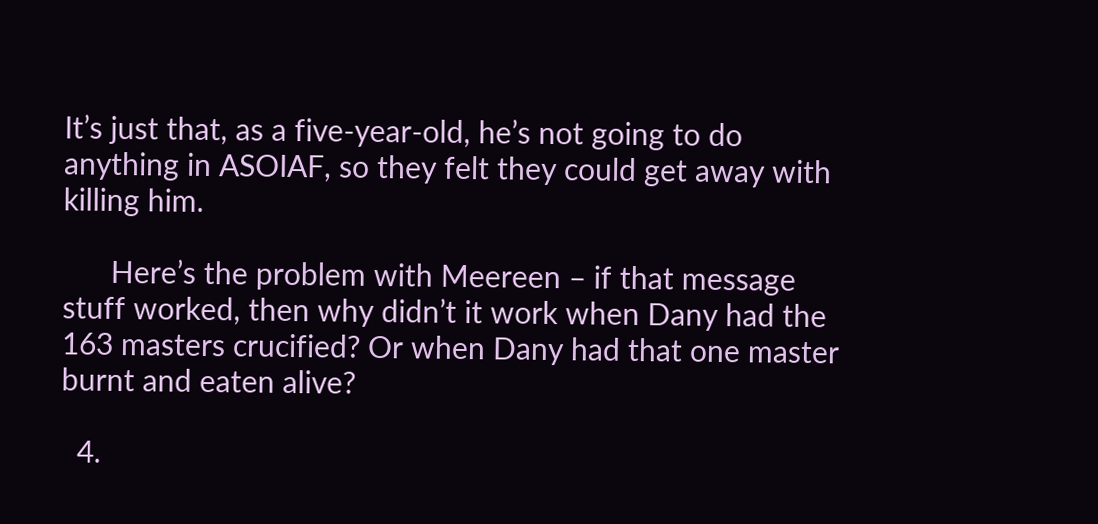It’s just that, as a five-year-old, he’s not going to do anything in ASOIAF, so they felt they could get away with killing him.

      Here’s the problem with Meereen – if that message stuff worked, then why didn’t it work when Dany had the 163 masters crucified? Or when Dany had that one master burnt and eaten alive?

  4.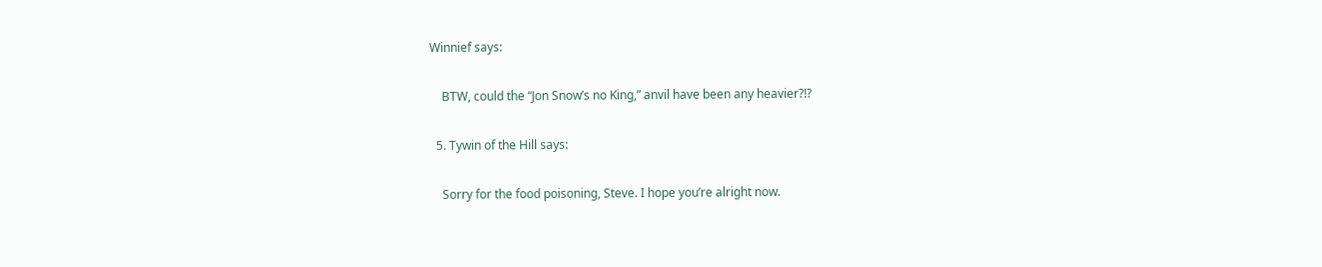Winnief says:

    BTW, could the “Jon Snow’s no King,” anvil have been any heavier?!?

  5. Tywin of the Hill says:

    Sorry for the food poisoning, Steve. I hope you’re alright now.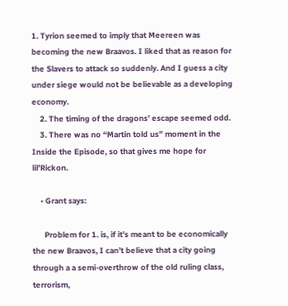1. Tyrion seemed to imply that Meereen was becoming the new Braavos. I liked that as reason for the Slavers to attack so suddenly. And I guess a city under siege would not be believable as a developing economy.
    2. The timing of the dragons’ escape seemed odd.
    3. There was no “Martin told us” moment in the Inside the Episode, so that gives me hope for lil’Rickon.

    • Grant says:

      Problem for 1. is, if it’s meant to be economically the new Braavos, I can’t believe that a city going through a a semi-overthrow of the old ruling class, terrorism,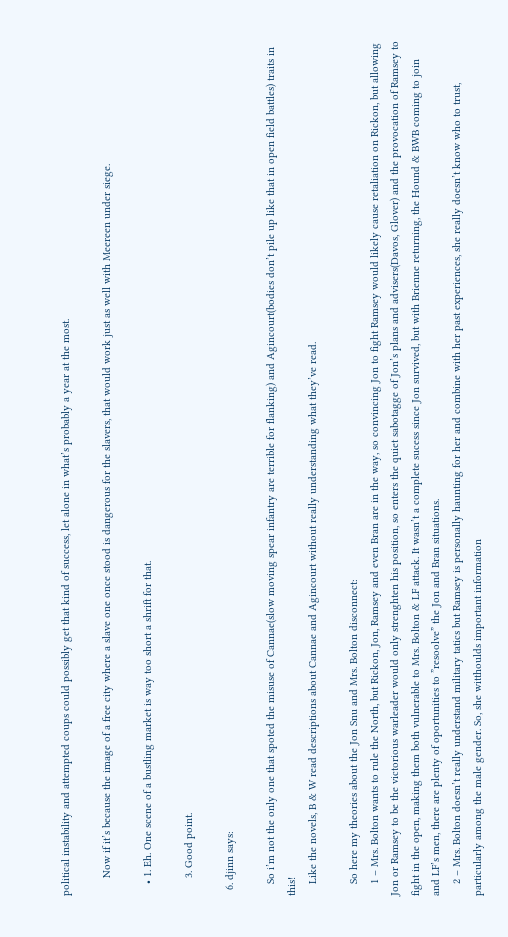political instability and attempted coups could possibly get that kind of success, let alone in what’s probably a year at the most.

      Now if it’s because the image of a free city where a slave one once stood is dangerous for the slavers, that would work just as well with Meereen under siege.

    • 1. Eh. One scene of a bustling market is way too short a shrift for that.

      3. Good point.

  6. djinn says:

    So i’m not the only one that spoted the misuse of Cannae(slow moving spear infantry are terrible for flanking) and Agincourt(bodies don’t pile up like that in open field battles) traits in this!
    Like the novels, B & W read descriptions about Cannae and Agincourt without really understanding what they’ve read.

    So here my theories about the Jon Snu and Mrs. Bolton disconnect:
    1 – Mrs. Bolton wants to rule the North, but Rickon, Jon, Ramsey and even Bran are in the way, so convincing Jon to fight Ramsey would likely cause retaliation on Rickon, but allowing Jon or Ramsey to be the victorious warleader would only strenghten his position, so enters the quiet sabotagge of Jon’s plans and advisers(Davos, Glover) and the provocation of Ramsey to fight in the open, making them both vulnerable to Mrs. Bolton & LF attack. It wasn’t a complete sucess since Jon survived, but with Brienne returning, the Hound & BWB coming to join and LF’s men, there are plenty of oportunities to ”resoolve” the Jon and Bran situations.
    2 – Mrs. Bolton doesn’t really understand military tatics but Ramsey is personally haunting for her and combine with her past experiences, she really doesn’t know who to trust, particularly among the male gender. So, she witthoulds important information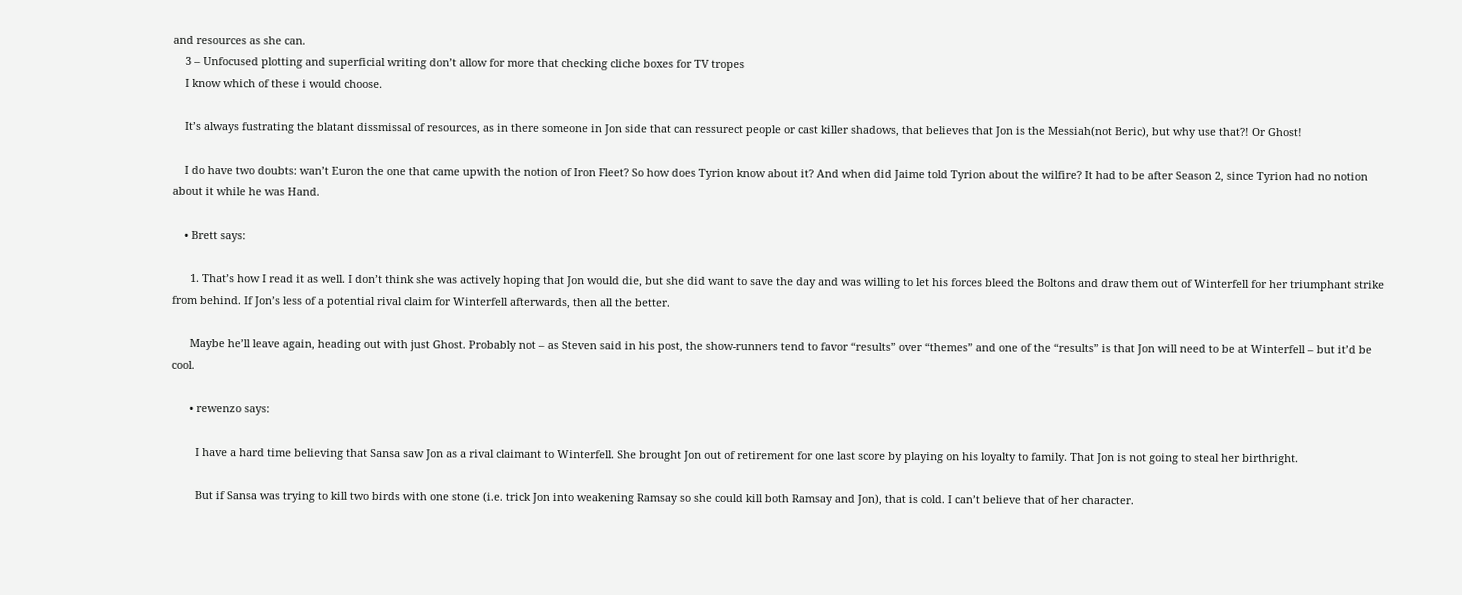and resources as she can.
    3 – Unfocused plotting and superficial writing don’t allow for more that checking cliche boxes for TV tropes
    I know which of these i would choose.

    It’s always fustrating the blatant dissmissal of resources, as in there someone in Jon side that can ressurect people or cast killer shadows, that believes that Jon is the Messiah(not Beric), but why use that?! Or Ghost!

    I do have two doubts: wan’t Euron the one that came upwith the notion of Iron Fleet? So how does Tyrion know about it? And when did Jaime told Tyrion about the wilfire? It had to be after Season 2, since Tyrion had no notion about it while he was Hand.

    • Brett says:

      1. That’s how I read it as well. I don’t think she was actively hoping that Jon would die, but she did want to save the day and was willing to let his forces bleed the Boltons and draw them out of Winterfell for her triumphant strike from behind. If Jon’s less of a potential rival claim for Winterfell afterwards, then all the better.

      Maybe he’ll leave again, heading out with just Ghost. Probably not – as Steven said in his post, the show-runners tend to favor “results” over “themes” and one of the “results” is that Jon will need to be at Winterfell – but it’d be cool.

      • rewenzo says:

        I have a hard time believing that Sansa saw Jon as a rival claimant to Winterfell. She brought Jon out of retirement for one last score by playing on his loyalty to family. That Jon is not going to steal her birthright.

        But if Sansa was trying to kill two birds with one stone (i.e. trick Jon into weakening Ramsay so she could kill both Ramsay and Jon), that is cold. I can’t believe that of her character.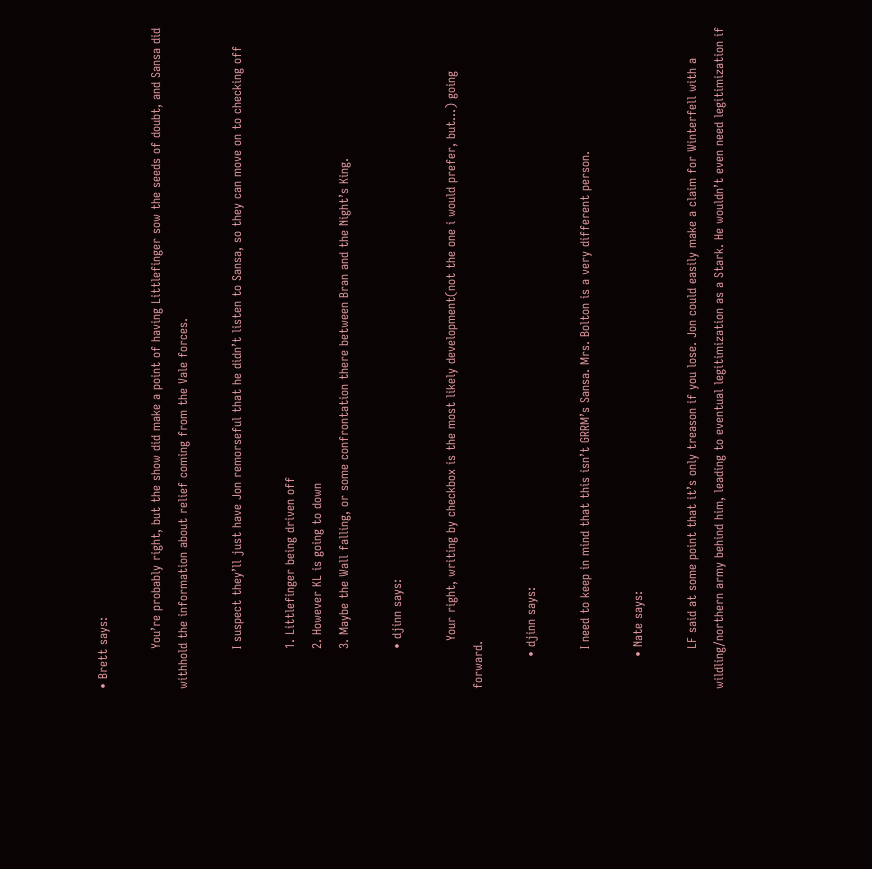• Brett says:

          You’re probably right, but the show did make a point of having Littlefinger sow the seeds of doubt, and Sansa did withhold the information about relief coming from the Vale forces.

          I suspect they’ll just have Jon remorseful that he didn’t listen to Sansa, so they can move on to checking off

          1. Littlefinger being driven off
          2. However KL is going to down
          3. Maybe the Wall falling, or some confrontation there between Bran and the Night’s King.

          • djinn says:

            Your right, writing by checkbox is the most likely development(not the one i would prefer, but…) going forward.

        • djinn says:

          I need to keep in mind that this isn’t GRRM’s Sansa. Mrs. Bolton is a very different person.

        • Nate says:

          LF said at some point that it’s only treason if you lose. Jon could easily make a claim for Winterfell with a wildling/northern army behind him, leading to eventual legitimization as a Stark. He wouldn’t even need legitimization if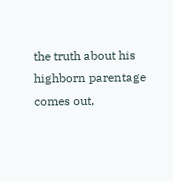the truth about his highborn parentage comes out,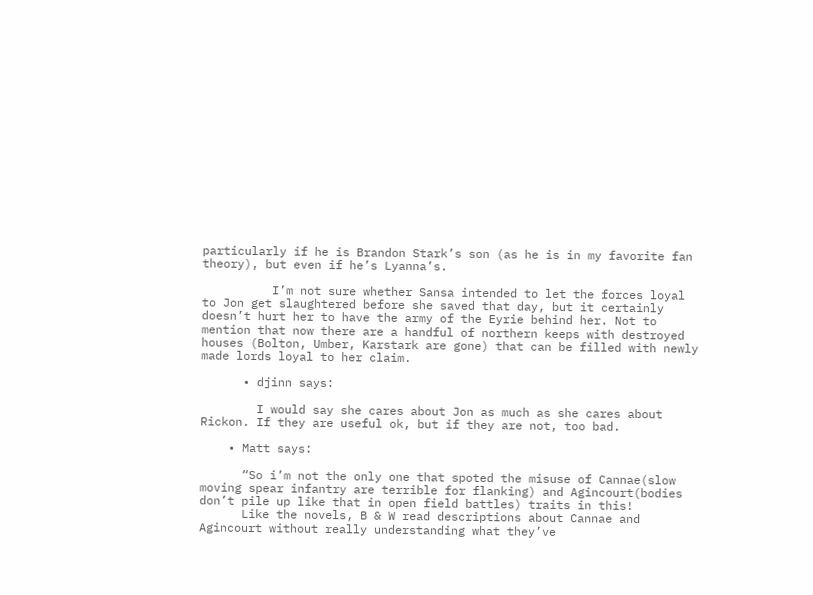particularly if he is Brandon Stark’s son (as he is in my favorite fan theory), but even if he’s Lyanna’s.

          I’m not sure whether Sansa intended to let the forces loyal to Jon get slaughtered before she saved that day, but it certainly doesn’t hurt her to have the army of the Eyrie behind her. Not to mention that now there are a handful of northern keeps with destroyed houses (Bolton, Umber, Karstark are gone) that can be filled with newly made lords loyal to her claim.

      • djinn says:

        I would say she cares about Jon as much as she cares about Rickon. If they are useful ok, but if they are not, too bad.

    • Matt says:

      “So i’m not the only one that spoted the misuse of Cannae(slow moving spear infantry are terrible for flanking) and Agincourt(bodies don’t pile up like that in open field battles) traits in this!
      Like the novels, B & W read descriptions about Cannae and Agincourt without really understanding what they’ve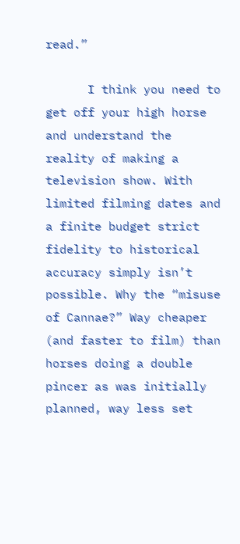read.”

      I think you need to get off your high horse and understand the reality of making a television show. With limited filming dates and a finite budget strict fidelity to historical accuracy simply isn’t possible. Why the “misuse of Cannae?” Way cheaper (and faster to film) than horses doing a double pincer as was initially planned, way less set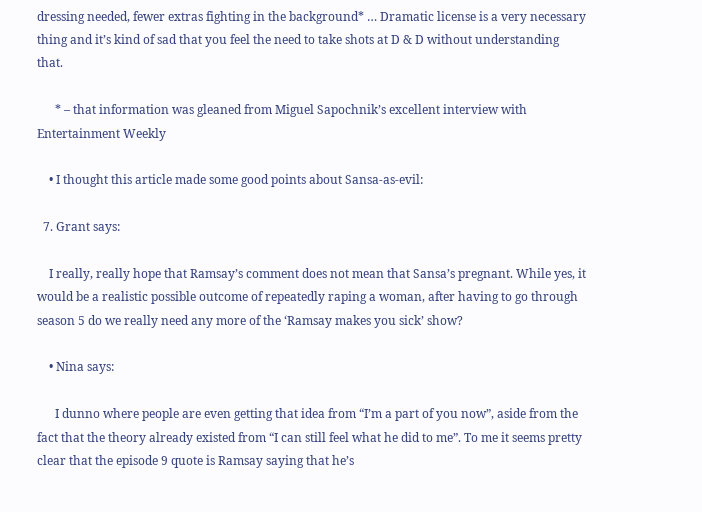dressing needed, fewer extras fighting in the background* … Dramatic license is a very necessary thing and it’s kind of sad that you feel the need to take shots at D & D without understanding that.

      * – that information was gleaned from Miguel Sapochnik’s excellent interview with Entertainment Weekly

    • I thought this article made some good points about Sansa-as-evil:

  7. Grant says:

    I really, really hope that Ramsay’s comment does not mean that Sansa’s pregnant. While yes, it would be a realistic possible outcome of repeatedly raping a woman, after having to go through season 5 do we really need any more of the ‘Ramsay makes you sick’ show?

    • Nina says:

      I dunno where people are even getting that idea from “I’m a part of you now”, aside from the fact that the theory already existed from “I can still feel what he did to me”. To me it seems pretty clear that the episode 9 quote is Ramsay saying that he’s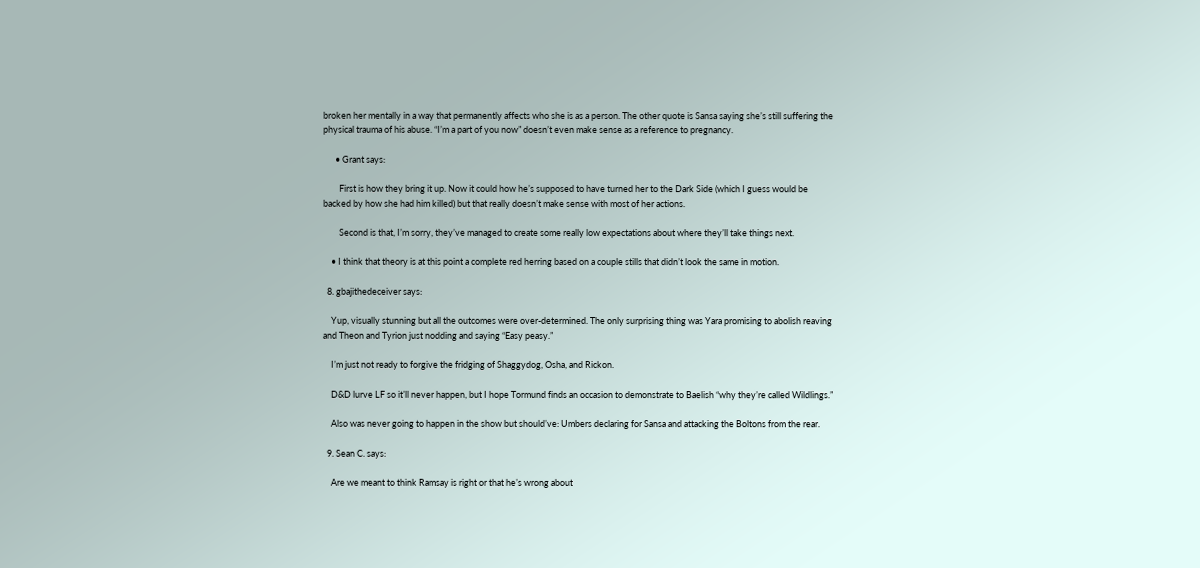broken her mentally in a way that permanently affects who she is as a person. The other quote is Sansa saying she’s still suffering the physical trauma of his abuse. “I’m a part of you now” doesn’t even make sense as a reference to pregnancy.

      • Grant says:

        First is how they bring it up. Now it could how he’s supposed to have turned her to the Dark Side (which I guess would be backed by how she had him killed) but that really doesn’t make sense with most of her actions.

        Second is that, I’m sorry, they’ve managed to create some really low expectations about where they’ll take things next.

    • I think that theory is at this point a complete red herring based on a couple stills that didn’t look the same in motion.

  8. gbajithedeceiver says:

    Yup, visually stunning but all the outcomes were over-determined. The only surprising thing was Yara promising to abolish reaving and Theon and Tyrion just nodding and saying “Easy peasy.”

    I’m just not ready to forgive the fridging of Shaggydog, Osha, and Rickon.

    D&D lurve LF so it’ll never happen, but I hope Tormund finds an occasion to demonstrate to Baelish “why they’re called Wildlings.”

    Also was never going to happen in the show but should’ve: Umbers declaring for Sansa and attacking the Boltons from the rear.

  9. Sean C. says:

    Are we meant to think Ramsay is right or that he’s wrong about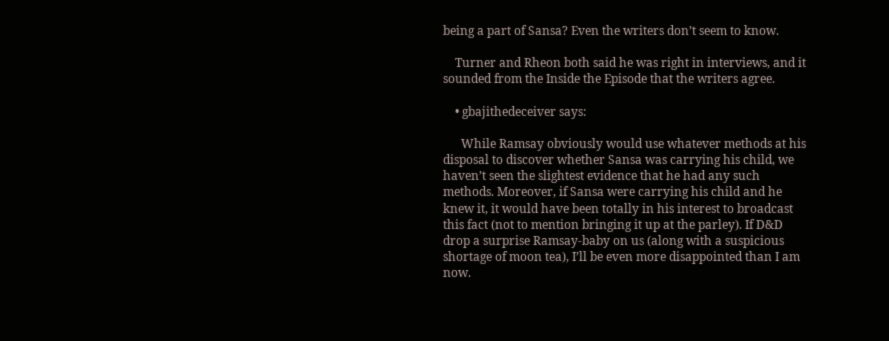being a part of Sansa? Even the writers don’t seem to know.

    Turner and Rheon both said he was right in interviews, and it sounded from the Inside the Episode that the writers agree.

    • gbajithedeceiver says:

      While Ramsay obviously would use whatever methods at his disposal to discover whether Sansa was carrying his child, we haven’t seen the slightest evidence that he had any such methods. Moreover, if Sansa were carrying his child and he knew it, it would have been totally in his interest to broadcast this fact (not to mention bringing it up at the parley). If D&D drop a surprise Ramsay-baby on us (along with a suspicious shortage of moon tea), I’ll be even more disappointed than I am now.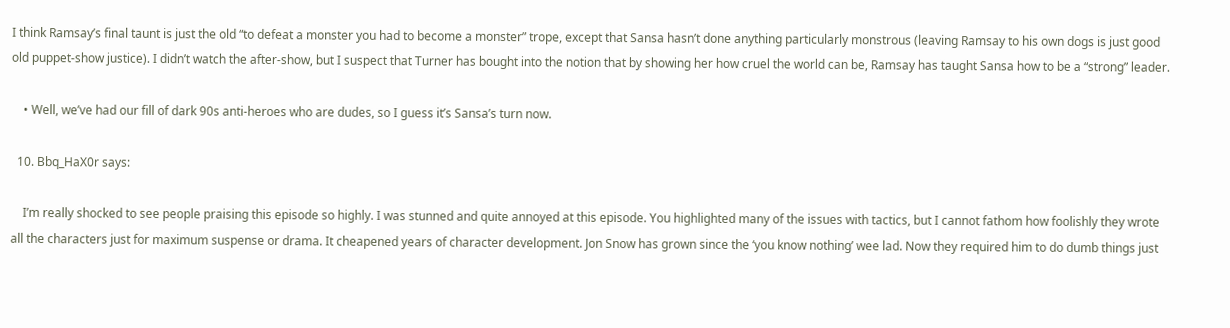I think Ramsay’s final taunt is just the old “to defeat a monster you had to become a monster” trope, except that Sansa hasn’t done anything particularly monstrous (leaving Ramsay to his own dogs is just good old puppet-show justice). I didn’t watch the after-show, but I suspect that Turner has bought into the notion that by showing her how cruel the world can be, Ramsay has taught Sansa how to be a “strong” leader.

    • Well, we’ve had our fill of dark 90s anti-heroes who are dudes, so I guess it’s Sansa’s turn now.

  10. Bbq_HaX0r says:

    I’m really shocked to see people praising this episode so highly. I was stunned and quite annoyed at this episode. You highlighted many of the issues with tactics, but I cannot fathom how foolishly they wrote all the characters just for maximum suspense or drama. It cheapened years of character development. Jon Snow has grown since the ‘you know nothing’ wee lad. Now they required him to do dumb things just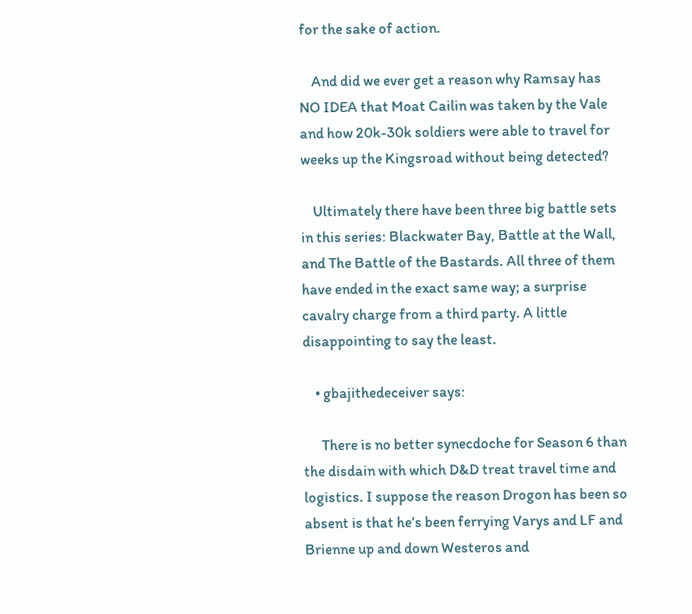for the sake of action.

    And did we ever get a reason why Ramsay has NO IDEA that Moat Cailin was taken by the Vale and how 20k-30k soldiers were able to travel for weeks up the Kingsroad without being detected?

    Ultimately there have been three big battle sets in this series: Blackwater Bay, Battle at the Wall, and The Battle of the Bastards. All three of them have ended in the exact same way; a surprise cavalry charge from a third party. A little disappointing to say the least.

    • gbajithedeceiver says:

      There is no better synecdoche for Season 6 than the disdain with which D&D treat travel time and logistics. I suppose the reason Drogon has been so absent is that he’s been ferrying Varys and LF and Brienne up and down Westeros and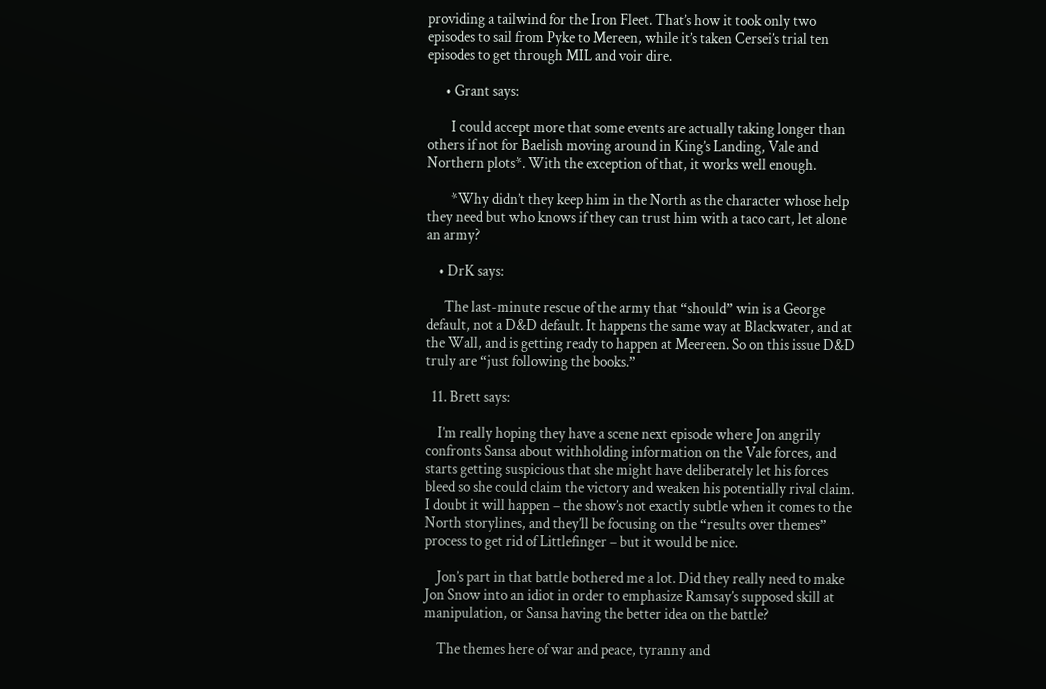providing a tailwind for the Iron Fleet. That’s how it took only two episodes to sail from Pyke to Mereen, while it’s taken Cersei’s trial ten episodes to get through MIL and voir dire.

      • Grant says:

        I could accept more that some events are actually taking longer than others if not for Baelish moving around in King’s Landing, Vale and Northern plots*. With the exception of that, it works well enough.

        *Why didn’t they keep him in the North as the character whose help they need but who knows if they can trust him with a taco cart, let alone an army?

    • DrK says:

      The last-minute rescue of the army that “should” win is a George default, not a D&D default. It happens the same way at Blackwater, and at the Wall, and is getting ready to happen at Meereen. So on this issue D&D truly are “just following the books.”

  11. Brett says:

    I’m really hoping they have a scene next episode where Jon angrily confronts Sansa about withholding information on the Vale forces, and starts getting suspicious that she might have deliberately let his forces bleed so she could claim the victory and weaken his potentially rival claim. I doubt it will happen – the show’s not exactly subtle when it comes to the North storylines, and they’ll be focusing on the “results over themes” process to get rid of Littlefinger – but it would be nice.

    Jon’s part in that battle bothered me a lot. Did they really need to make Jon Snow into an idiot in order to emphasize Ramsay’s supposed skill at manipulation, or Sansa having the better idea on the battle?

    The themes here of war and peace, tyranny and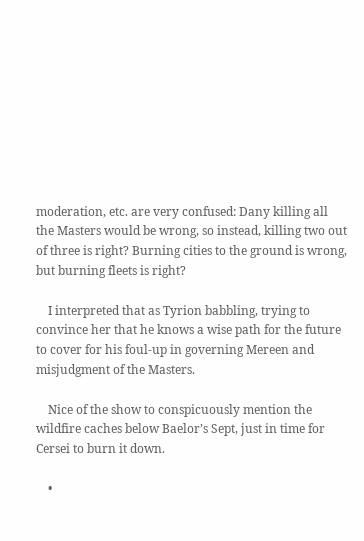moderation, etc. are very confused: Dany killing all the Masters would be wrong, so instead, killing two out of three is right? Burning cities to the ground is wrong, but burning fleets is right?

    I interpreted that as Tyrion babbling, trying to convince her that he knows a wise path for the future to cover for his foul-up in governing Mereen and misjudgment of the Masters.

    Nice of the show to conspicuously mention the wildfire caches below Baelor’s Sept, just in time for Cersei to burn it down.

    •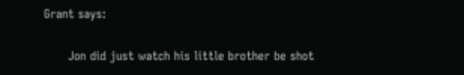Grant says:

      Jon did just watch his little brother be shot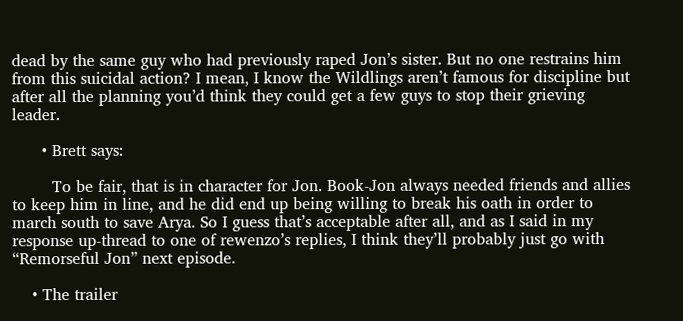dead by the same guy who had previously raped Jon’s sister. But no one restrains him from this suicidal action? I mean, I know the Wildlings aren’t famous for discipline but after all the planning you’d think they could get a few guys to stop their grieving leader.

      • Brett says:

        To be fair, that is in character for Jon. Book-Jon always needed friends and allies to keep him in line, and he did end up being willing to break his oath in order to march south to save Arya. So I guess that’s acceptable after all, and as I said in my response up-thread to one of rewenzo’s replies, I think they’ll probably just go with “Remorseful Jon” next episode.

    • The trailer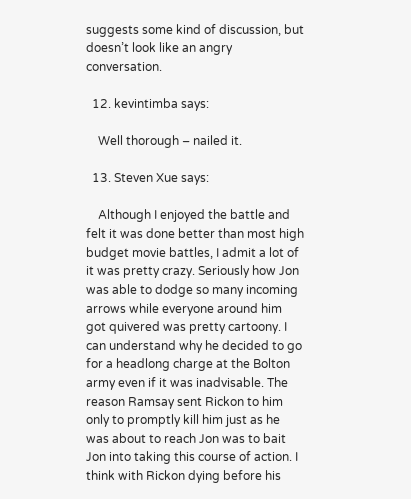suggests some kind of discussion, but doesn’t look like an angry conversation.

  12. kevintimba says:

    Well thorough – nailed it.

  13. Steven Xue says:

    Although I enjoyed the battle and felt it was done better than most high budget movie battles, I admit a lot of it was pretty crazy. Seriously how Jon was able to dodge so many incoming arrows while everyone around him got quivered was pretty cartoony. I can understand why he decided to go for a headlong charge at the Bolton army even if it was inadvisable. The reason Ramsay sent Rickon to him only to promptly kill him just as he was about to reach Jon was to bait Jon into taking this course of action. I think with Rickon dying before his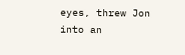eyes, threw Jon into an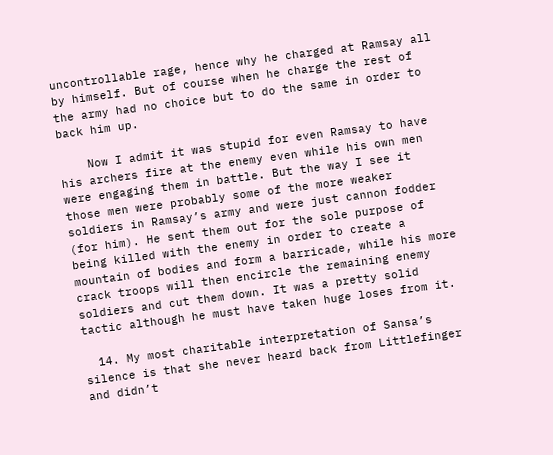uncontrollable rage, hence why he charged at Ramsay all by himself. But of course when he charge the rest of the army had no choice but to do the same in order to back him up.

    Now I admit it was stupid for even Ramsay to have his archers fire at the enemy even while his own men were engaging them in battle. But the way I see it those men were probably some of the more weaker soldiers in Ramsay’s army and were just cannon fodder (for him). He sent them out for the sole purpose of being killed with the enemy in order to create a mountain of bodies and form a barricade, while his more crack troops will then encircle the remaining enemy soldiers and cut them down. It was a pretty solid tactic although he must have taken huge loses from it.

  14. My most charitable interpretation of Sansa’s silence is that she never heard back from Littlefinger and didn’t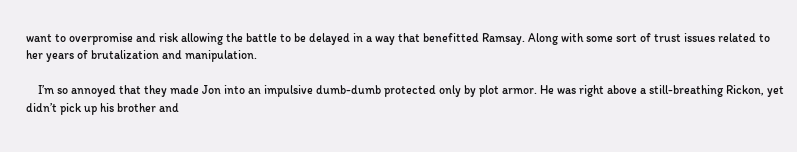want to overpromise and risk allowing the battle to be delayed in a way that benefitted Ramsay. Along with some sort of trust issues related to her years of brutalization and manipulation.

    I’m so annoyed that they made Jon into an impulsive dumb-dumb protected only by plot armor. He was right above a still-breathing Rickon, yet didn’t pick up his brother and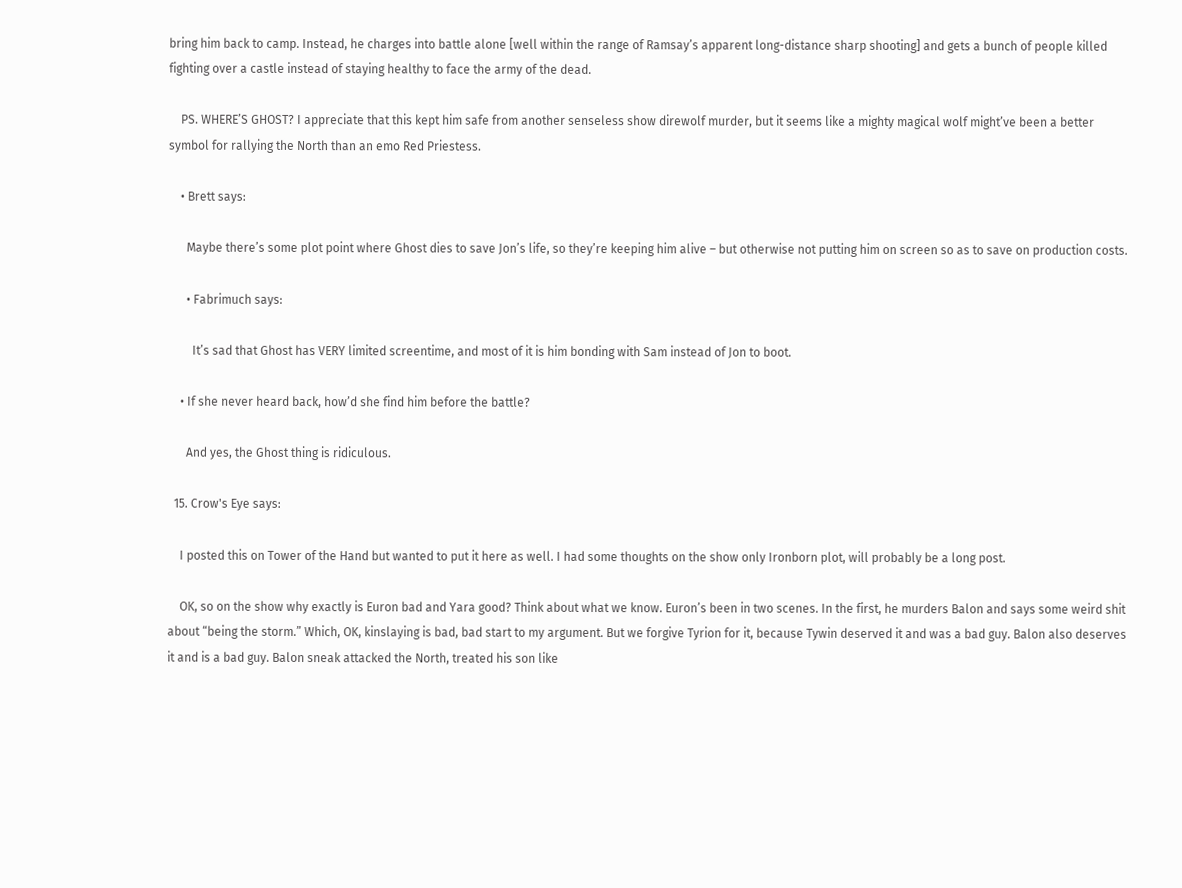bring him back to camp. Instead, he charges into battle alone [well within the range of Ramsay’s apparent long-distance sharp shooting] and gets a bunch of people killed fighting over a castle instead of staying healthy to face the army of the dead.

    PS. WHERE’S GHOST? I appreciate that this kept him safe from another senseless show direwolf murder, but it seems like a mighty magical wolf might’ve been a better symbol for rallying the North than an emo Red Priestess.

    • Brett says:

      Maybe there’s some plot point where Ghost dies to save Jon’s life, so they’re keeping him alive – but otherwise not putting him on screen so as to save on production costs.

      • Fabrimuch says:

        It’s sad that Ghost has VERY limited screentime, and most of it is him bonding with Sam instead of Jon to boot.

    • If she never heard back, how’d she find him before the battle?

      And yes, the Ghost thing is ridiculous.

  15. Crow's Eye says:

    I posted this on Tower of the Hand but wanted to put it here as well. I had some thoughts on the show only Ironborn plot, will probably be a long post.

    OK, so on the show why exactly is Euron bad and Yara good? Think about what we know. Euron’s been in two scenes. In the first, he murders Balon and says some weird shit about “being the storm.” Which, OK, kinslaying is bad, bad start to my argument. But we forgive Tyrion for it, because Tywin deserved it and was a bad guy. Balon also deserves it and is a bad guy. Balon sneak attacked the North, treated his son like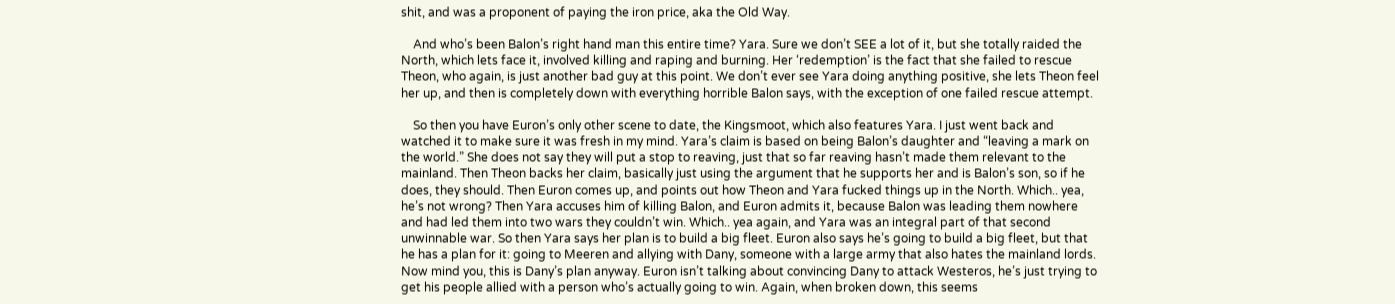shit, and was a proponent of paying the iron price, aka the Old Way.

    And who’s been Balon’s right hand man this entire time? Yara. Sure we don’t SEE a lot of it, but she totally raided the North, which lets face it, involved killing and raping and burning. Her ‘redemption’ is the fact that she failed to rescue Theon, who again, is just another bad guy at this point. We don’t ever see Yara doing anything positive, she lets Theon feel her up, and then is completely down with everything horrible Balon says, with the exception of one failed rescue attempt.

    So then you have Euron’s only other scene to date, the Kingsmoot, which also features Yara. I just went back and watched it to make sure it was fresh in my mind. Yara’s claim is based on being Balon’s daughter and “leaving a mark on the world.” She does not say they will put a stop to reaving, just that so far reaving hasn’t made them relevant to the mainland. Then Theon backs her claim, basically just using the argument that he supports her and is Balon’s son, so if he does, they should. Then Euron comes up, and points out how Theon and Yara fucked things up in the North. Which.. yea, he’s not wrong? Then Yara accuses him of killing Balon, and Euron admits it, because Balon was leading them nowhere and had led them into two wars they couldn’t win. Which.. yea again, and Yara was an integral part of that second unwinnable war. So then Yara says her plan is to build a big fleet. Euron also says he’s going to build a big fleet, but that he has a plan for it: going to Meeren and allying with Dany, someone with a large army that also hates the mainland lords. Now mind you, this is Dany’s plan anyway. Euron isn’t talking about convincing Dany to attack Westeros, he’s just trying to get his people allied with a person who’s actually going to win. Again, when broken down, this seems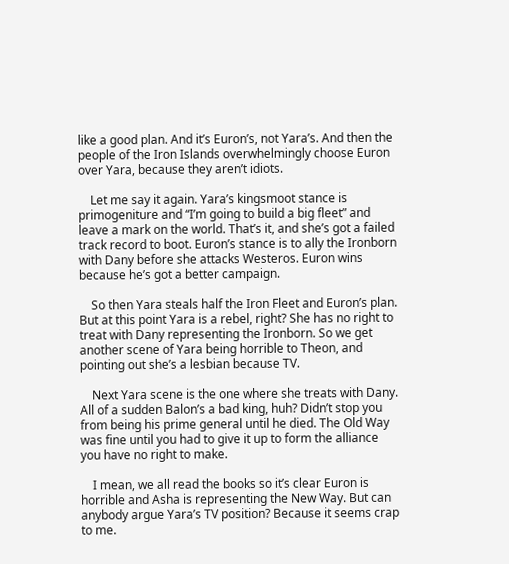like a good plan. And it’s Euron’s, not Yara’s. And then the people of the Iron Islands overwhelmingly choose Euron over Yara, because they aren’t idiots.

    Let me say it again. Yara’s kingsmoot stance is primogeniture and “I’m going to build a big fleet” and leave a mark on the world. That’s it, and she’s got a failed track record to boot. Euron’s stance is to ally the Ironborn with Dany before she attacks Westeros. Euron wins because he’s got a better campaign.

    So then Yara steals half the Iron Fleet and Euron’s plan. But at this point Yara is a rebel, right? She has no right to treat with Dany representing the Ironborn. So we get another scene of Yara being horrible to Theon, and pointing out she’s a lesbian because TV.

    Next Yara scene is the one where she treats with Dany. All of a sudden Balon’s a bad king, huh? Didn’t stop you from being his prime general until he died. The Old Way was fine until you had to give it up to form the alliance you have no right to make.

    I mean, we all read the books so it’s clear Euron is horrible and Asha is representing the New Way. But can anybody argue Yara’s TV position? Because it seems crap to me.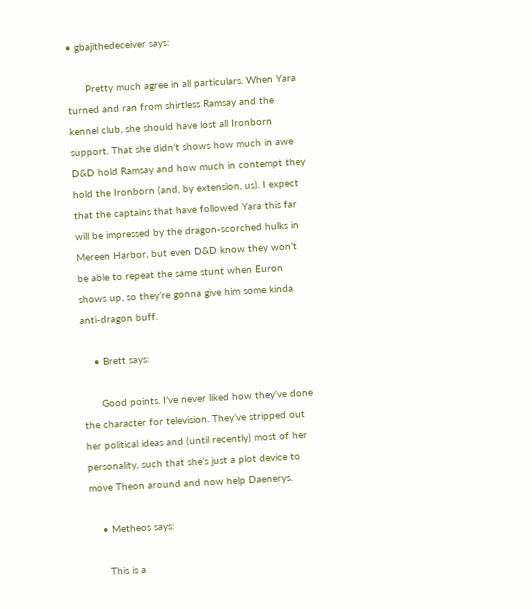• gbajithedeceiver says:

      Pretty much agree in all particulars. When Yara turned and ran from shirtless Ramsay and the kennel club, she should have lost all Ironborn support. That she didn’t shows how much in awe D&D hold Ramsay and how much in contempt they hold the Ironborn (and, by extension, us). I expect that the captains that have followed Yara this far will be impressed by the dragon-scorched hulks in Mereen Harbor, but even D&D know they won’t be able to repeat the same stunt when Euron shows up, so they’re gonna give him some kinda anti-dragon buff.

    • Brett says:

      Good points. I’ve never liked how they’ve done the character for television. They’ve stripped out her political ideas and (until recently) most of her personality, such that she’s just a plot device to move Theon around and now help Daenerys.

    • Metheos says:

      This is a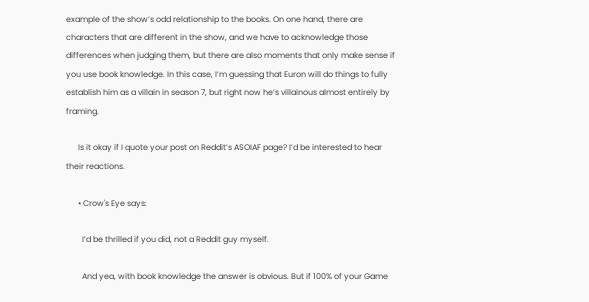example of the show’s odd relationship to the books. On one hand, there are characters that are different in the show, and we have to acknowledge those differences when judging them, but there are also moments that only make sense if you use book knowledge. In this case, I’m guessing that Euron will do things to fully establish him as a villain in season 7, but right now he’s villainous almost entirely by framing.

      Is it okay if I quote your post on Reddit’s ASOIAF page? I’d be interested to hear their reactions.

      • Crow's Eye says:

        I’d be thrilled if you did, not a Reddit guy myself.

        And yea, with book knowledge the answer is obvious. But if 100% of your Game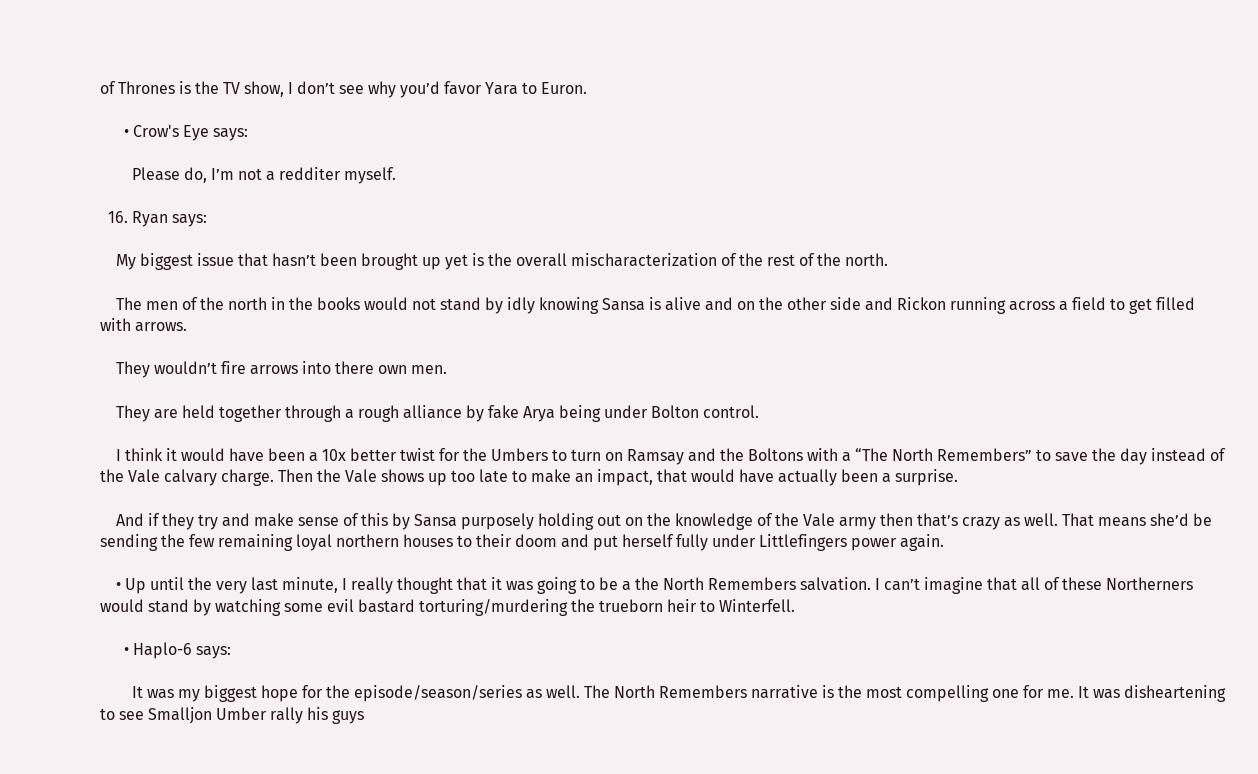of Thrones is the TV show, I don’t see why you’d favor Yara to Euron.

      • Crow's Eye says:

        Please do, I’m not a redditer myself.

  16. Ryan says:

    My biggest issue that hasn’t been brought up yet is the overall mischaracterization of the rest of the north.

    The men of the north in the books would not stand by idly knowing Sansa is alive and on the other side and Rickon running across a field to get filled with arrows.

    They wouldn’t fire arrows into there own men.

    They are held together through a rough alliance by fake Arya being under Bolton control.

    I think it would have been a 10x better twist for the Umbers to turn on Ramsay and the Boltons with a “The North Remembers” to save the day instead of the Vale calvary charge. Then the Vale shows up too late to make an impact, that would have actually been a surprise.

    And if they try and make sense of this by Sansa purposely holding out on the knowledge of the Vale army then that’s crazy as well. That means she’d be sending the few remaining loyal northern houses to their doom and put herself fully under Littlefingers power again.

    • Up until the very last minute, I really thought that it was going to be a the North Remembers salvation. I can’t imagine that all of these Northerners would stand by watching some evil bastard torturing/murdering the trueborn heir to Winterfell.

      • Haplo-6 says:

        It was my biggest hope for the episode/season/series as well. The North Remembers narrative is the most compelling one for me. It was disheartening to see Smalljon Umber rally his guys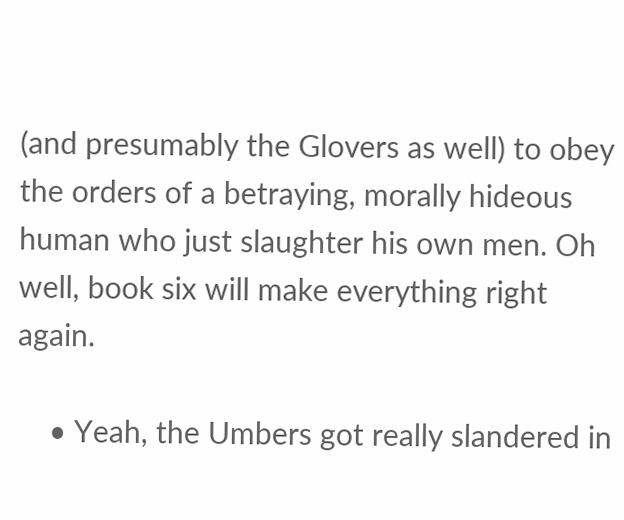(and presumably the Glovers as well) to obey the orders of a betraying, morally hideous human who just slaughter his own men. Oh well, book six will make everything right again.

    • Yeah, the Umbers got really slandered in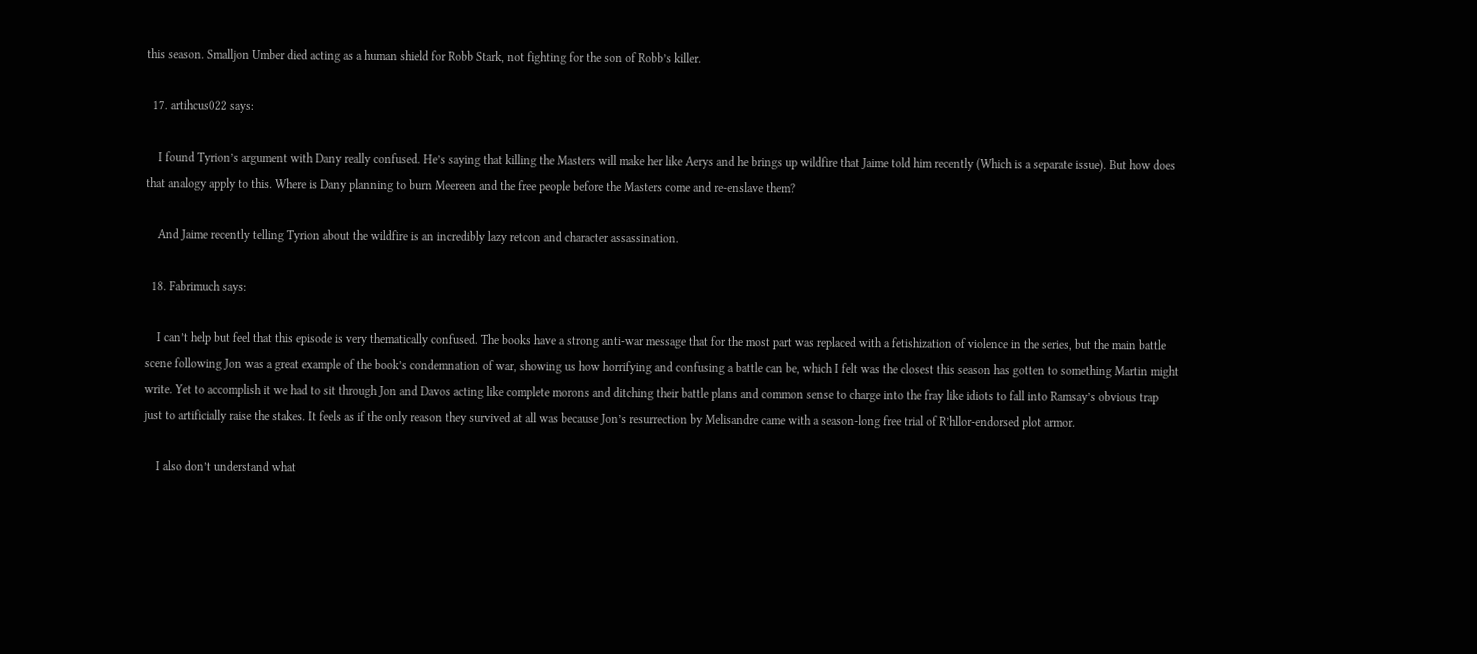this season. Smalljon Umber died acting as a human shield for Robb Stark, not fighting for the son of Robb’s killer.

  17. artihcus022 says:

    I found Tyrion’s argument with Dany really confused. He’s saying that killing the Masters will make her like Aerys and he brings up wildfire that Jaime told him recently (Which is a separate issue). But how does that analogy apply to this. Where is Dany planning to burn Meereen and the free people before the Masters come and re-enslave them?

    And Jaime recently telling Tyrion about the wildfire is an incredibly lazy retcon and character assassination.

  18. Fabrimuch says:

    I can’t help but feel that this episode is very thematically confused. The books have a strong anti-war message that for the most part was replaced with a fetishization of violence in the series, but the main battle scene following Jon was a great example of the book’s condemnation of war, showing us how horrifying and confusing a battle can be, which I felt was the closest this season has gotten to something Martin might write. Yet to accomplish it we had to sit through Jon and Davos acting like complete morons and ditching their battle plans and common sense to charge into the fray like idiots to fall into Ramsay’s obvious trap just to artificially raise the stakes. It feels as if the only reason they survived at all was because Jon’s resurrection by Melisandre came with a season-long free trial of R’hllor-endorsed plot armor.

    I also don’t understand what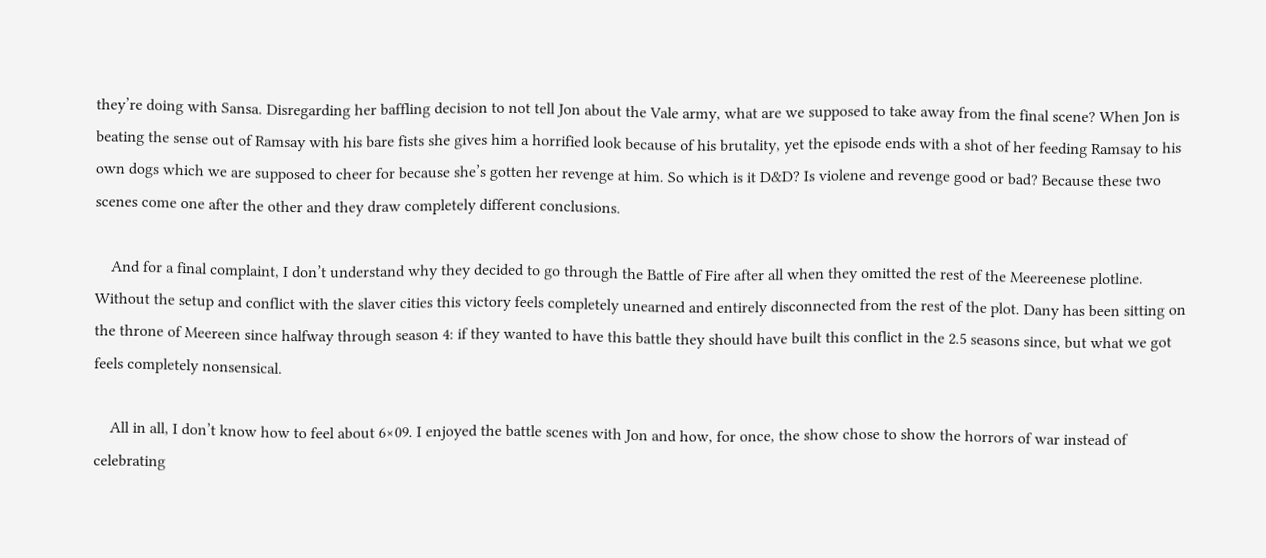they’re doing with Sansa. Disregarding her baffling decision to not tell Jon about the Vale army, what are we supposed to take away from the final scene? When Jon is beating the sense out of Ramsay with his bare fists she gives him a horrified look because of his brutality, yet the episode ends with a shot of her feeding Ramsay to his own dogs which we are supposed to cheer for because she’s gotten her revenge at him. So which is it D&D? Is violene and revenge good or bad? Because these two scenes come one after the other and they draw completely different conclusions.

    And for a final complaint, I don’t understand why they decided to go through the Battle of Fire after all when they omitted the rest of the Meereenese plotline. Without the setup and conflict with the slaver cities this victory feels completely unearned and entirely disconnected from the rest of the plot. Dany has been sitting on the throne of Meereen since halfway through season 4: if they wanted to have this battle they should have built this conflict in the 2.5 seasons since, but what we got feels completely nonsensical.

    All in all, I don’t know how to feel about 6×09. I enjoyed the battle scenes with Jon and how, for once, the show chose to show the horrors of war instead of celebrating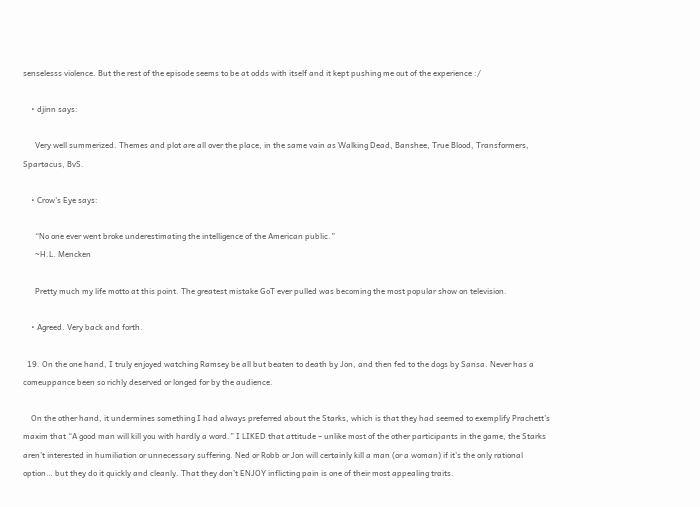senselesss violence. But the rest of the episode seems to be at odds with itself and it kept pushing me out of the experience :/

    • djinn says:

      Very well summerized. Themes and plot are all over the place, in the same vain as Walking Dead, Banshee, True Blood, Transformers, Spartacus, BvS.

    • Crow's Eye says:

      “No one ever went broke underestimating the intelligence of the American public.”
      ~H.L. Mencken

      Pretty much my life motto at this point. The greatest mistake GoT ever pulled was becoming the most popular show on television.

    • Agreed. Very back and forth.

  19. On the one hand, I truly enjoyed watching Ramsey be all but beaten to death by Jon, and then fed to the dogs by Sansa. Never has a comeuppance been so richly deserved or longed for by the audience.

    On the other hand, it undermines something I had always preferred about the Starks, which is that they had seemed to exemplify Prachett’s maxim that “A good man will kill you with hardly a word.” I LIKED that attitude – unlike most of the other participants in the game, the Starks aren’t interested in humiliation or unnecessary suffering. Ned or Robb or Jon will certainly kill a man (or a woman) if it’s the only rational option… but they do it quickly and cleanly. That they don’t ENJOY inflicting pain is one of their most appealing traits.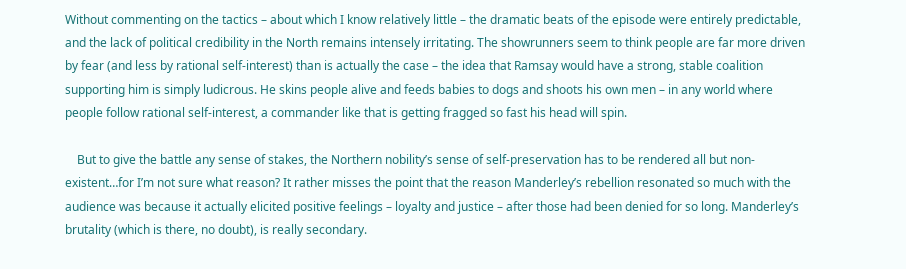Without commenting on the tactics – about which I know relatively little – the dramatic beats of the episode were entirely predictable, and the lack of political credibility in the North remains intensely irritating. The showrunners seem to think people are far more driven by fear (and less by rational self-interest) than is actually the case – the idea that Ramsay would have a strong, stable coalition supporting him is simply ludicrous. He skins people alive and feeds babies to dogs and shoots his own men – in any world where people follow rational self-interest, a commander like that is getting fragged so fast his head will spin.

    But to give the battle any sense of stakes, the Northern nobility’s sense of self-preservation has to be rendered all but non-existent…for I’m not sure what reason? It rather misses the point that the reason Manderley’s rebellion resonated so much with the audience was because it actually elicited positive feelings – loyalty and justice – after those had been denied for so long. Manderley’s brutality (which is there, no doubt), is really secondary.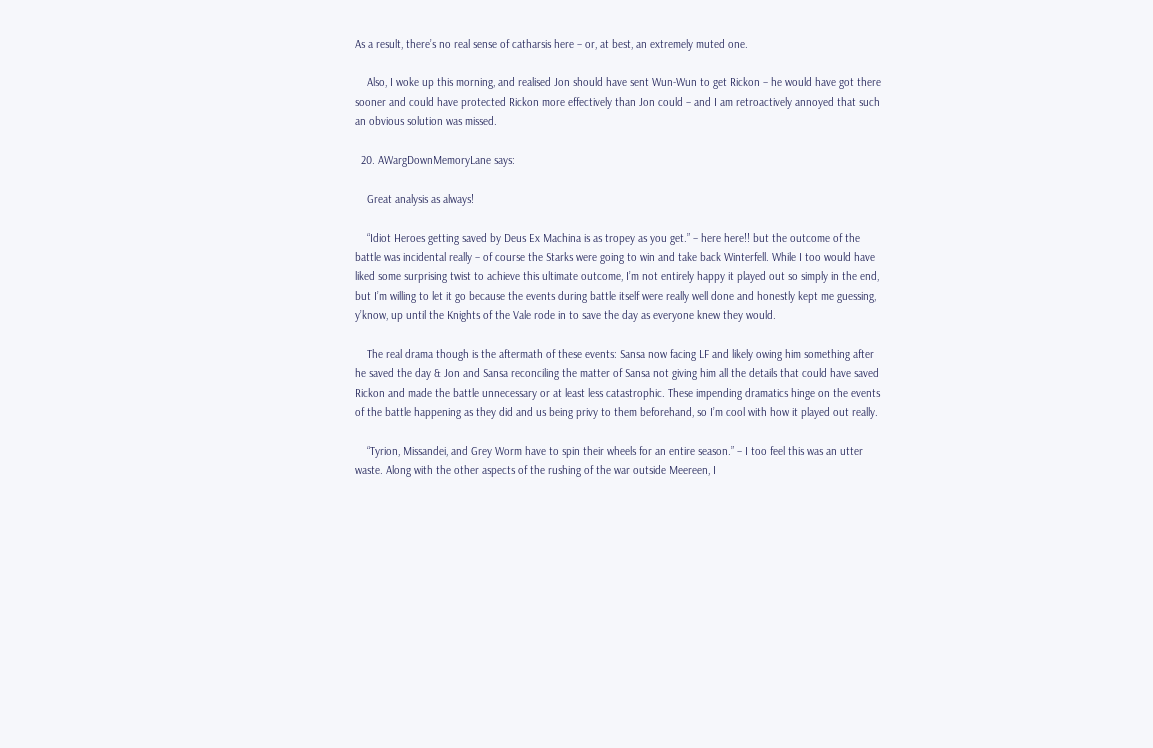As a result, there’s no real sense of catharsis here – or, at best, an extremely muted one.

    Also, I woke up this morning, and realised Jon should have sent Wun-Wun to get Rickon – he would have got there sooner and could have protected Rickon more effectively than Jon could – and I am retroactively annoyed that such an obvious solution was missed.

  20. AWargDownMemoryLane says:

    Great analysis as always!

    “Idiot Heroes getting saved by Deus Ex Machina is as tropey as you get.” – here here!! but the outcome of the battle was incidental really – of course the Starks were going to win and take back Winterfell. While I too would have liked some surprising twist to achieve this ultimate outcome, I’m not entirely happy it played out so simply in the end, but I’m willing to let it go because the events during battle itself were really well done and honestly kept me guessing, y’know, up until the Knights of the Vale rode in to save the day as everyone knew they would.

    The real drama though is the aftermath of these events: Sansa now facing LF and likely owing him something after he saved the day & Jon and Sansa reconciling the matter of Sansa not giving him all the details that could have saved Rickon and made the battle unnecessary or at least less catastrophic. These impending dramatics hinge on the events of the battle happening as they did and us being privy to them beforehand, so I’m cool with how it played out really.

    “Tyrion, Missandei, and Grey Worm have to spin their wheels for an entire season.” – I too feel this was an utter waste. Along with the other aspects of the rushing of the war outside Meereen, I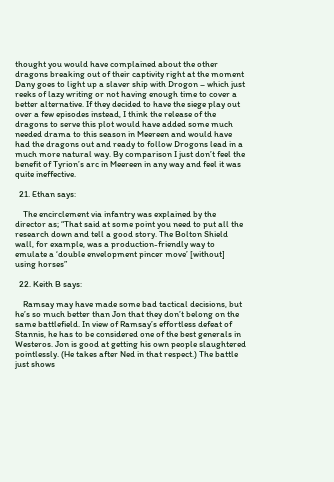thought you would have complained about the other dragons breaking out of their captivity right at the moment Dany goes to light up a slaver ship with Drogon – which just reeks of lazy writing or not having enough time to cover a better alternative. If they decided to have the siege play out over a few episodes instead, I think the release of the dragons to serve this plot would have added some much needed drama to this season in Meereen and would have had the dragons out and ready to follow Drogons lead in a much more natural way. By comparison I just don’t feel the benefit of Tyrion’s arc in Meereen in any way and feel it was quite ineffective.

  21. Ethan says:

    The encirclement via infantry was explained by the director as; “That said at some point you need to put all the research down and tell a good story. The Bolton Shield wall, for example, was a production-friendly way to emulate a ‘double envelopment pincer move’ [without] using horses”

  22. Keith B says:

    Ramsay may have made some bad tactical decisions, but he’s so much better than Jon that they don’t belong on the same battlefield. In view of Ramsay’s effortless defeat of Stannis, he has to be considered one of the best generals in Westeros. Jon is good at getting his own people slaughtered pointlessly. (He takes after Ned in that respect.) The battle just shows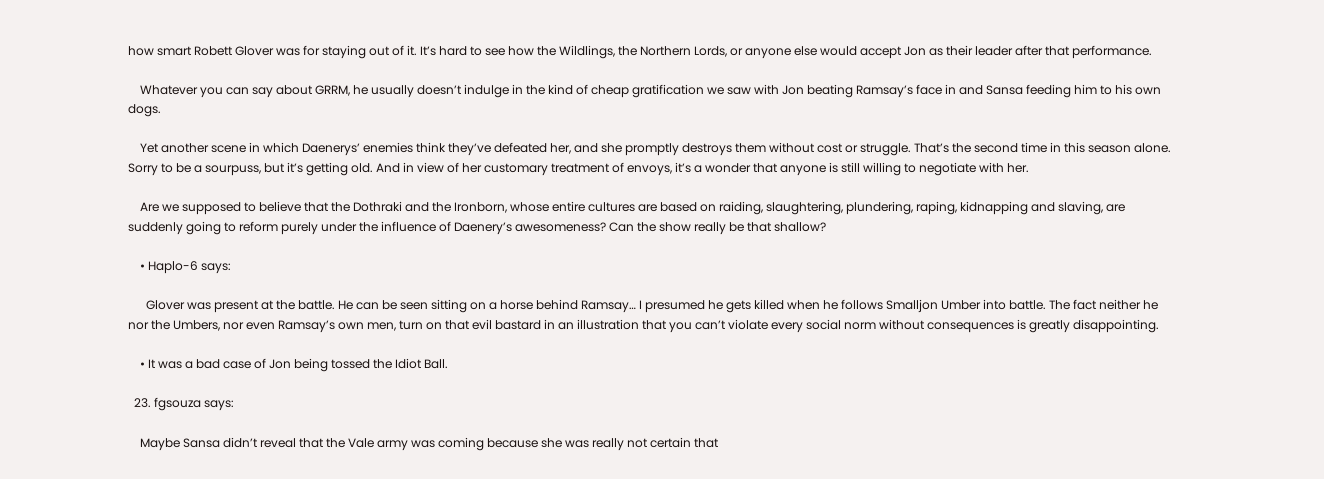how smart Robett Glover was for staying out of it. It’s hard to see how the Wildlings, the Northern Lords, or anyone else would accept Jon as their leader after that performance.

    Whatever you can say about GRRM, he usually doesn’t indulge in the kind of cheap gratification we saw with Jon beating Ramsay’s face in and Sansa feeding him to his own dogs.

    Yet another scene in which Daenerys’ enemies think they’ve defeated her, and she promptly destroys them without cost or struggle. That’s the second time in this season alone. Sorry to be a sourpuss, but it’s getting old. And in view of her customary treatment of envoys, it’s a wonder that anyone is still willing to negotiate with her.

    Are we supposed to believe that the Dothraki and the Ironborn, whose entire cultures are based on raiding, slaughtering, plundering, raping, kidnapping and slaving, are suddenly going to reform purely under the influence of Daenery’s awesomeness? Can the show really be that shallow?

    • Haplo-6 says:

      Glover was present at the battle. He can be seen sitting on a horse behind Ramsay… I presumed he gets killed when he follows Smalljon Umber into battle. The fact neither he nor the Umbers, nor even Ramsay’s own men, turn on that evil bastard in an illustration that you can’t violate every social norm without consequences is greatly disappointing.

    • It was a bad case of Jon being tossed the Idiot Ball.

  23. fgsouza says:

    Maybe Sansa didn’t reveal that the Vale army was coming because she was really not certain that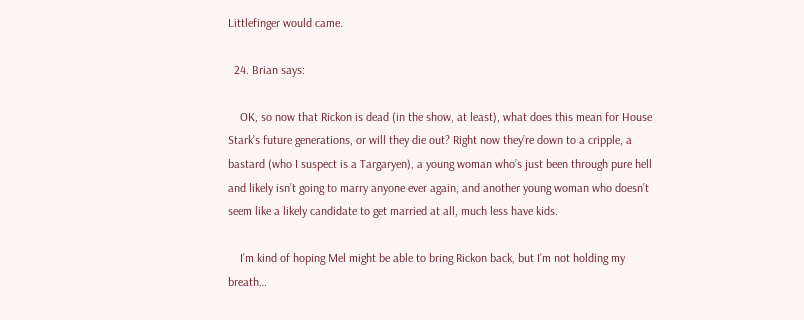Littlefinger would came.

  24. Brian says:

    OK, so now that Rickon is dead (in the show, at least), what does this mean for House Stark’s future generations, or will they die out? Right now they’re down to a cripple, a bastard (who I suspect is a Targaryen), a young woman who’s just been through pure hell and likely isn’t going to marry anyone ever again, and another young woman who doesn’t seem like a likely candidate to get married at all, much less have kids.

    I’m kind of hoping Mel might be able to bring Rickon back, but I’m not holding my breath…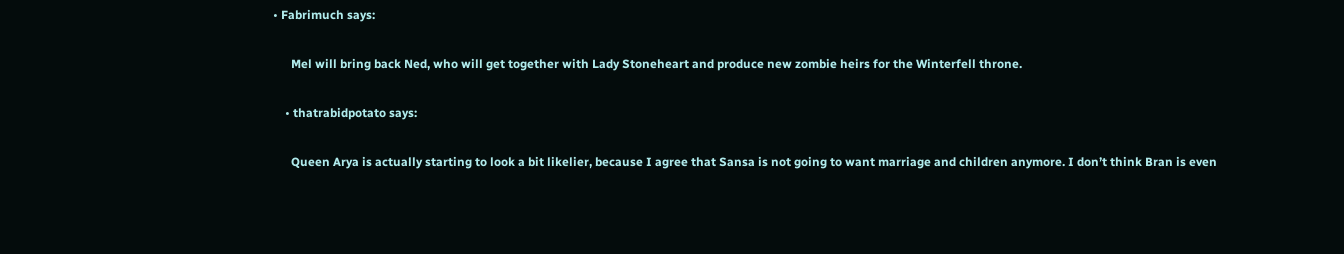• Fabrimuch says:

      Mel will bring back Ned, who will get together with Lady Stoneheart and produce new zombie heirs for the Winterfell throne.

    • thatrabidpotato says:

      Queen Arya is actually starting to look a bit likelier, because I agree that Sansa is not going to want marriage and children anymore. I don’t think Bran is even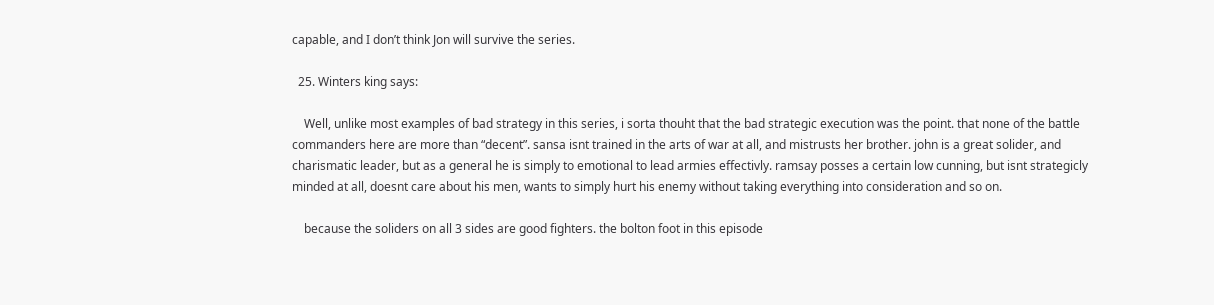capable, and I don’t think Jon will survive the series.

  25. Winters king says:

    Well, unlike most examples of bad strategy in this series, i sorta thouht that the bad strategic execution was the point. that none of the battle commanders here are more than “decent”. sansa isnt trained in the arts of war at all, and mistrusts her brother. john is a great solider, and charismatic leader, but as a general he is simply to emotional to lead armies effectivly. ramsay posses a certain low cunning, but isnt strategicly minded at all, doesnt care about his men, wants to simply hurt his enemy without taking everything into consideration and so on.

    because the soliders on all 3 sides are good fighters. the bolton foot in this episode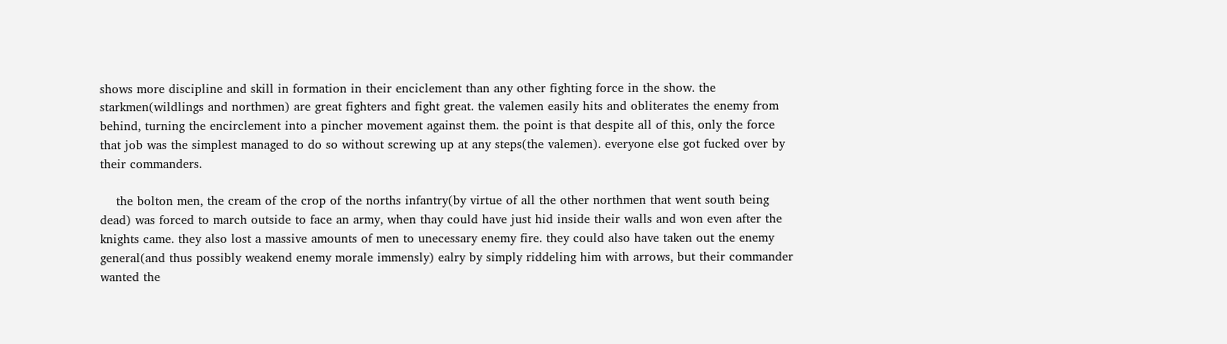shows more discipline and skill in formation in their enciclement than any other fighting force in the show. the starkmen(wildlings and northmen) are great fighters and fight great. the valemen easily hits and obliterates the enemy from behind, turning the encirclement into a pincher movement against them. the point is that despite all of this, only the force that job was the simplest managed to do so without screwing up at any steps(the valemen). everyone else got fucked over by their commanders.

    the bolton men, the cream of the crop of the norths infantry(by virtue of all the other northmen that went south being dead) was forced to march outside to face an army, when thay could have just hid inside their walls and won even after the knights came. they also lost a massive amounts of men to unecessary enemy fire. they could also have taken out the enemy general(and thus possibly weakend enemy morale immensly) ealry by simply riddeling him with arrows, but their commander wanted the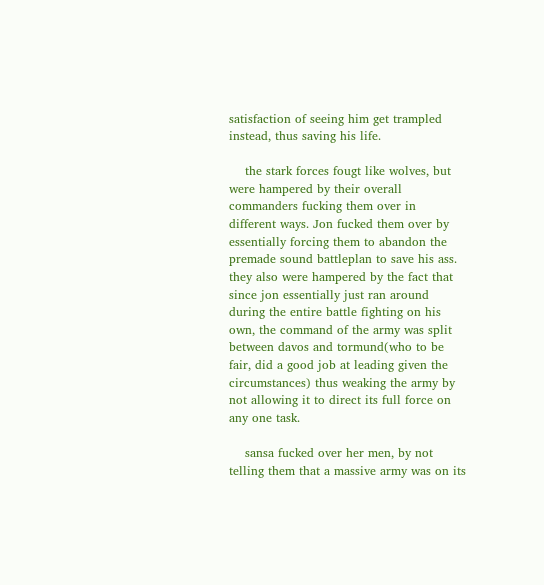satisfaction of seeing him get trampled instead, thus saving his life.

    the stark forces fougt like wolves, but were hampered by their overall commanders fucking them over in different ways. Jon fucked them over by essentially forcing them to abandon the premade sound battleplan to save his ass. they also were hampered by the fact that since jon essentially just ran around during the entire battle fighting on his own, the command of the army was split between davos and tormund(who to be fair, did a good job at leading given the circumstances) thus weaking the army by not allowing it to direct its full force on any one task.

    sansa fucked over her men, by not telling them that a massive army was on its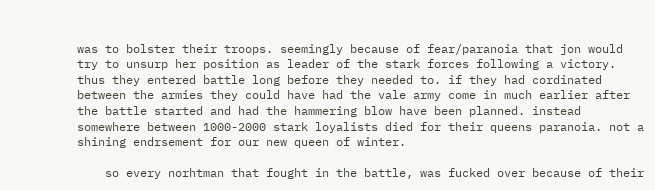was to bolster their troops. seemingly because of fear/paranoia that jon would try to unsurp her position as leader of the stark forces following a victory. thus they entered battle long before they needed to. if they had cordinated between the armies they could have had the vale army come in much earlier after the battle started and had the hammering blow have been planned. instead somewhere between 1000-2000 stark loyalists died for their queens paranoia. not a shining endrsement for our new queen of winter.

    so every norhtman that fought in the battle, was fucked over because of their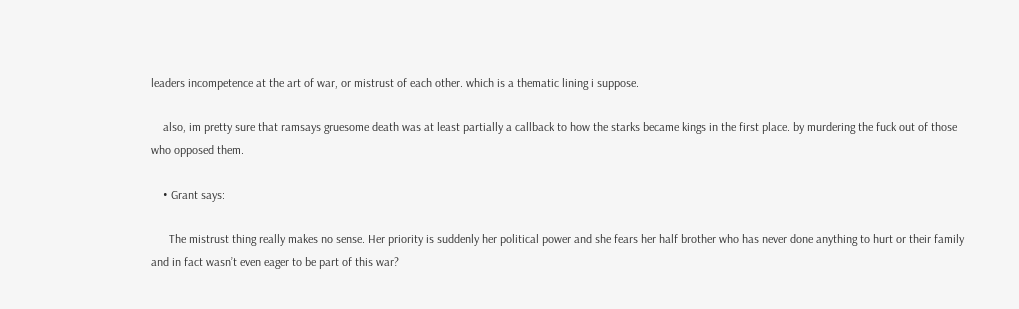leaders incompetence at the art of war, or mistrust of each other. which is a thematic lining i suppose.

    also, im pretty sure that ramsays gruesome death was at least partially a callback to how the starks became kings in the first place. by murdering the fuck out of those who opposed them.

    • Grant says:

      The mistrust thing really makes no sense. Her priority is suddenly her political power and she fears her half brother who has never done anything to hurt or their family and in fact wasn’t even eager to be part of this war?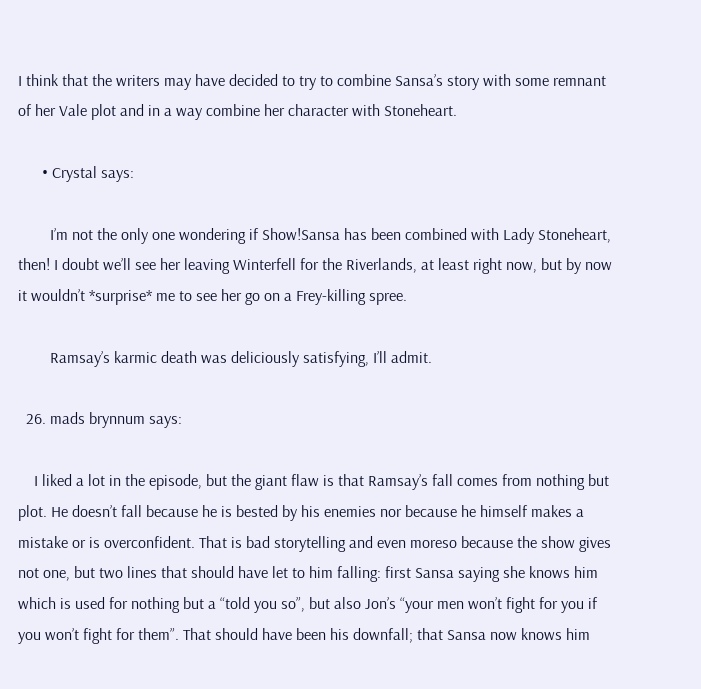I think that the writers may have decided to try to combine Sansa’s story with some remnant of her Vale plot and in a way combine her character with Stoneheart.

      • Crystal says:

        I’m not the only one wondering if Show!Sansa has been combined with Lady Stoneheart, then! I doubt we’ll see her leaving Winterfell for the Riverlands, at least right now, but by now it wouldn’t *surprise* me to see her go on a Frey-killing spree.

        Ramsay’s karmic death was deliciously satisfying, I’ll admit.

  26. mads brynnum says:

    I liked a lot in the episode, but the giant flaw is that Ramsay’s fall comes from nothing but plot. He doesn’t fall because he is bested by his enemies nor because he himself makes a mistake or is overconfident. That is bad storytelling and even moreso because the show gives not one, but two lines that should have let to him falling: first Sansa saying she knows him which is used for nothing but a “told you so”, but also Jon’s “your men won’t fight for you if you won’t fight for them”. That should have been his downfall; that Sansa now knows him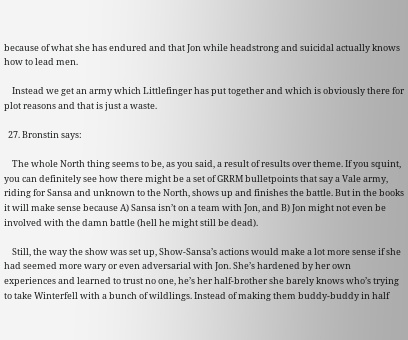because of what she has endured and that Jon while headstrong and suicidal actually knows how to lead men.

    Instead we get an army which Littlefinger has put together and which is obviously there for plot reasons and that is just a waste.

  27. Bronstin says:

    The whole North thing seems to be, as you said, a result of results over theme. If you squint, you can definitely see how there might be a set of GRRM bulletpoints that say a Vale army, riding for Sansa and unknown to the North, shows up and finishes the battle. But in the books it will make sense because A) Sansa isn’t on a team with Jon, and B) Jon might not even be involved with the damn battle (hell he might still be dead).

    Still, the way the show was set up, Show-Sansa’s actions would make a lot more sense if she had seemed more wary or even adversarial with Jon. She’s hardened by her own experiences and learned to trust no one, he’s her half-brother she barely knows who’s trying to take Winterfell with a bunch of wildlings. Instead of making them buddy-buddy in half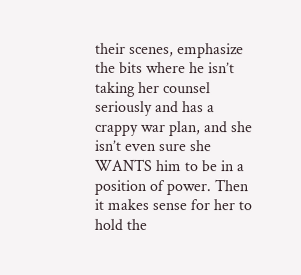their scenes, emphasize the bits where he isn’t taking her counsel seriously and has a crappy war plan, and she isn’t even sure she WANTS him to be in a position of power. Then it makes sense for her to hold the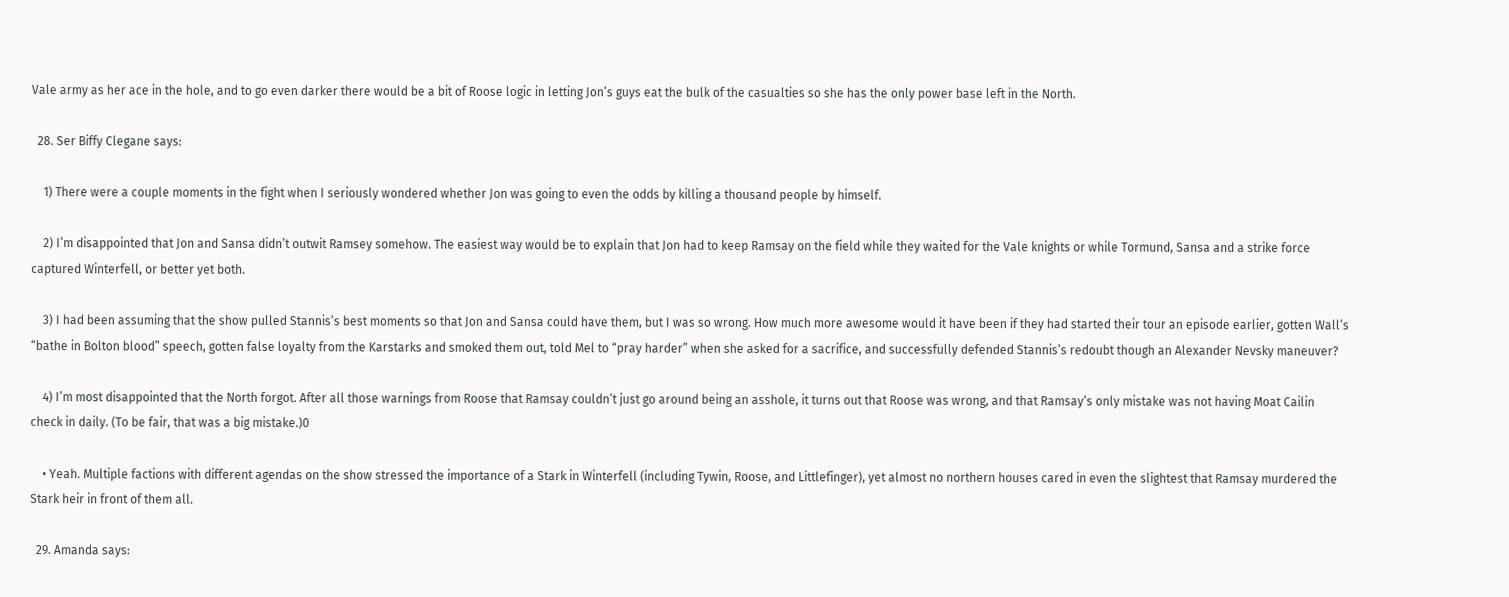Vale army as her ace in the hole, and to go even darker there would be a bit of Roose logic in letting Jon’s guys eat the bulk of the casualties so she has the only power base left in the North.

  28. Ser Biffy Clegane says:

    1) There were a couple moments in the fight when I seriously wondered whether Jon was going to even the odds by killing a thousand people by himself.

    2) I’m disappointed that Jon and Sansa didn’t outwit Ramsey somehow. The easiest way would be to explain that Jon had to keep Ramsay on the field while they waited for the Vale knights or while Tormund, Sansa and a strike force captured Winterfell, or better yet both.

    3) I had been assuming that the show pulled Stannis’s best moments so that Jon and Sansa could have them, but I was so wrong. How much more awesome would it have been if they had started their tour an episode earlier, gotten Wall’s “bathe in Bolton blood” speech, gotten false loyalty from the Karstarks and smoked them out, told Mel to “pray harder” when she asked for a sacrifice, and successfully defended Stannis’s redoubt though an Alexander Nevsky maneuver?

    4) I’m most disappointed that the North forgot. After all those warnings from Roose that Ramsay couldn’t just go around being an asshole, it turns out that Roose was wrong, and that Ramsay’s only mistake was not having Moat Cailin check in daily. (To be fair, that was a big mistake.)0

    • Yeah. Multiple factions with different agendas on the show stressed the importance of a Stark in Winterfell (including Tywin, Roose, and Littlefinger), yet almost no northern houses cared in even the slightest that Ramsay murdered the Stark heir in front of them all.

  29. Amanda says: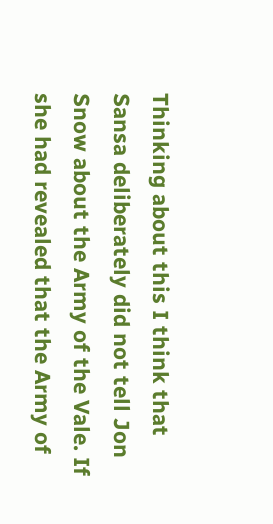Thinking about this I think that Sansa deliberately did not tell Jon Snow about the Army of the Vale. If she had revealed that the Army of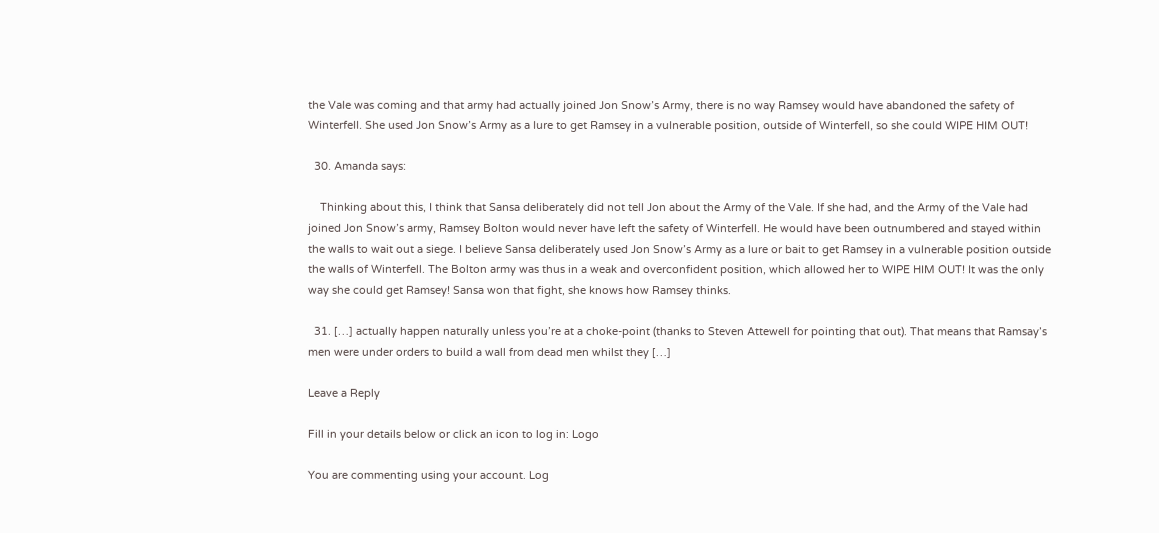the Vale was coming and that army had actually joined Jon Snow’s Army, there is no way Ramsey would have abandoned the safety of Winterfell. She used Jon Snow’s Army as a lure to get Ramsey in a vulnerable position, outside of Winterfell, so she could WIPE HIM OUT!

  30. Amanda says:

    Thinking about this, I think that Sansa deliberately did not tell Jon about the Army of the Vale. If she had, and the Army of the Vale had joined Jon Snow’s army, Ramsey Bolton would never have left the safety of Winterfell. He would have been outnumbered and stayed within the walls to wait out a siege. I believe Sansa deliberately used Jon Snow’s Army as a lure or bait to get Ramsey in a vulnerable position outside the walls of Winterfell. The Bolton army was thus in a weak and overconfident position, which allowed her to WIPE HIM OUT! It was the only way she could get Ramsey! Sansa won that fight, she knows how Ramsey thinks.

  31. […] actually happen naturally unless you’re at a choke-point (thanks to Steven Attewell for pointing that out). That means that Ramsay’s men were under orders to build a wall from dead men whilst they […]

Leave a Reply

Fill in your details below or click an icon to log in: Logo

You are commenting using your account. Log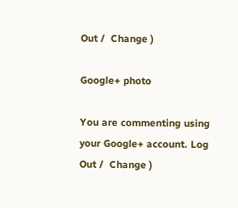Out /  Change )

Google+ photo

You are commenting using your Google+ account. Log Out /  Change )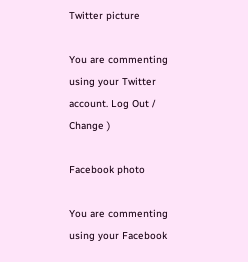Twitter picture

You are commenting using your Twitter account. Log Out /  Change )

Facebook photo

You are commenting using your Facebook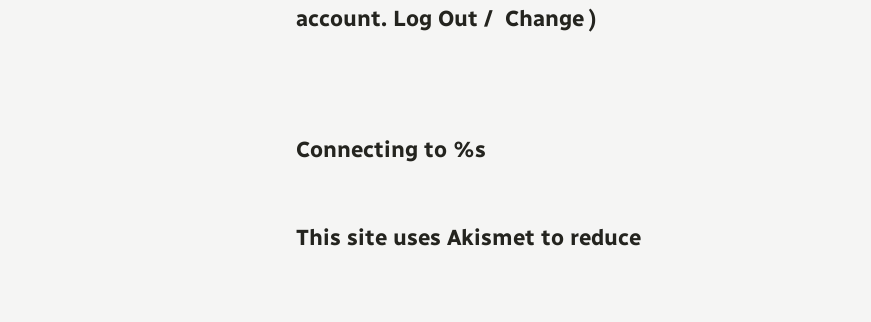account. Log Out /  Change )


Connecting to %s

This site uses Akismet to reduce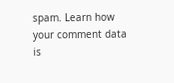spam. Learn how your comment data is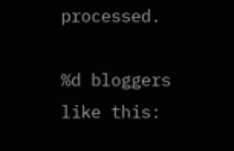processed.

%d bloggers like this: